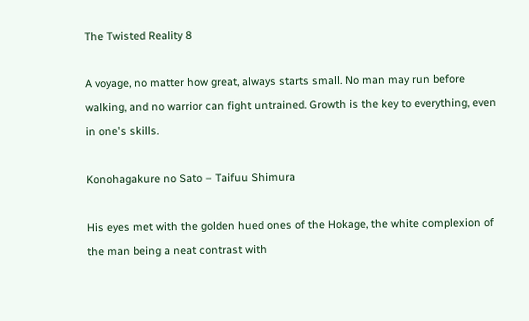The Twisted Reality 8

A voyage, no matter how great, always starts small. No man may run before walking, and no warrior can fight untrained. Growth is the key to everything, even in one's skills.

Konohagakure no Sato – Taifuu Shimura

His eyes met with the golden hued ones of the Hokage, the white complexion of the man being a neat contrast with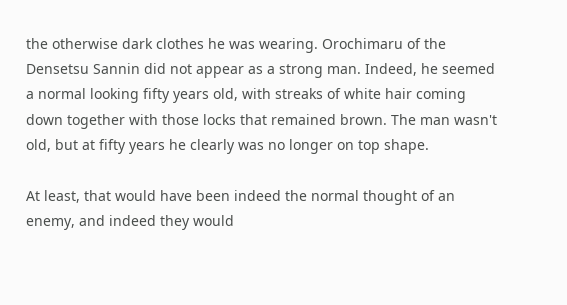the otherwise dark clothes he was wearing. Orochimaru of the Densetsu Sannin did not appear as a strong man. Indeed, he seemed a normal looking fifty years old, with streaks of white hair coming down together with those locks that remained brown. The man wasn't old, but at fifty years he clearly was no longer on top shape.

At least, that would have been indeed the normal thought of an enemy, and indeed they would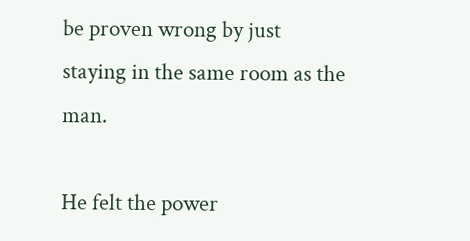be proven wrong by just staying in the same room as the man.

He felt the power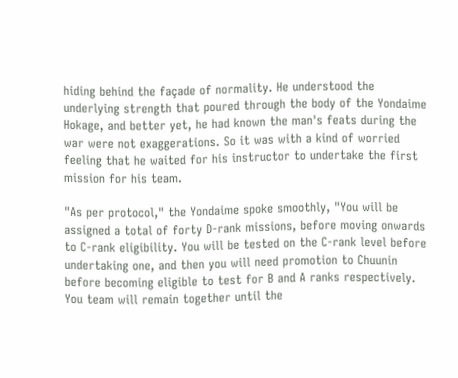hiding behind the façade of normality. He understood the underlying strength that poured through the body of the Yondaime Hokage, and better yet, he had known the man's feats during the war were not exaggerations. So it was with a kind of worried feeling that he waited for his instructor to undertake the first mission for his team.

"As per protocol," the Yondaime spoke smoothly, "You will be assigned a total of forty D-rank missions, before moving onwards to C-rank eligibility. You will be tested on the C-rank level before undertaking one, and then you will need promotion to Chuunin before becoming eligible to test for B and A ranks respectively. You team will remain together until the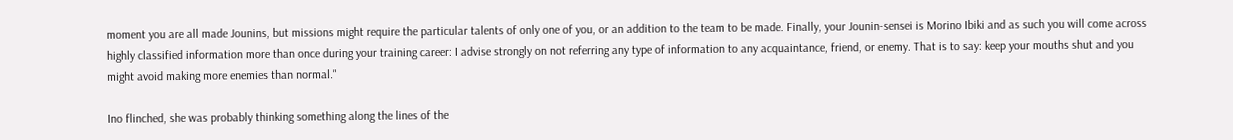moment you are all made Jounins, but missions might require the particular talents of only one of you, or an addition to the team to be made. Finally, your Jounin-sensei is Morino Ibiki and as such you will come across highly classified information more than once during your training career: I advise strongly on not referring any type of information to any acquaintance, friend, or enemy. That is to say: keep your mouths shut and you might avoid making more enemies than normal."

Ino flinched, she was probably thinking something along the lines of the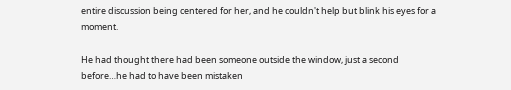entire discussion being centered for her, and he couldn't help but blink his eyes for a moment.

He had thought there had been someone outside the window, just a second before…he had to have been mistaken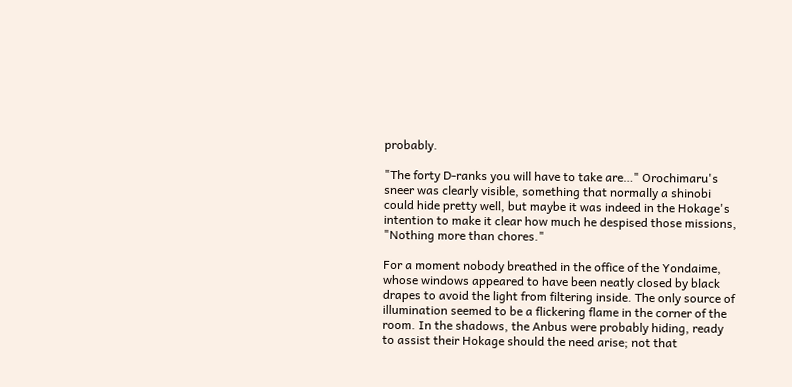probably.

"The forty D-ranks you will have to take are…" Orochimaru's sneer was clearly visible, something that normally a shinobi could hide pretty well, but maybe it was indeed in the Hokage's intention to make it clear how much he despised those missions, "Nothing more than chores."

For a moment nobody breathed in the office of the Yondaime, whose windows appeared to have been neatly closed by black drapes to avoid the light from filtering inside. The only source of illumination seemed to be a flickering flame in the corner of the room. In the shadows, the Anbus were probably hiding, ready to assist their Hokage should the need arise; not that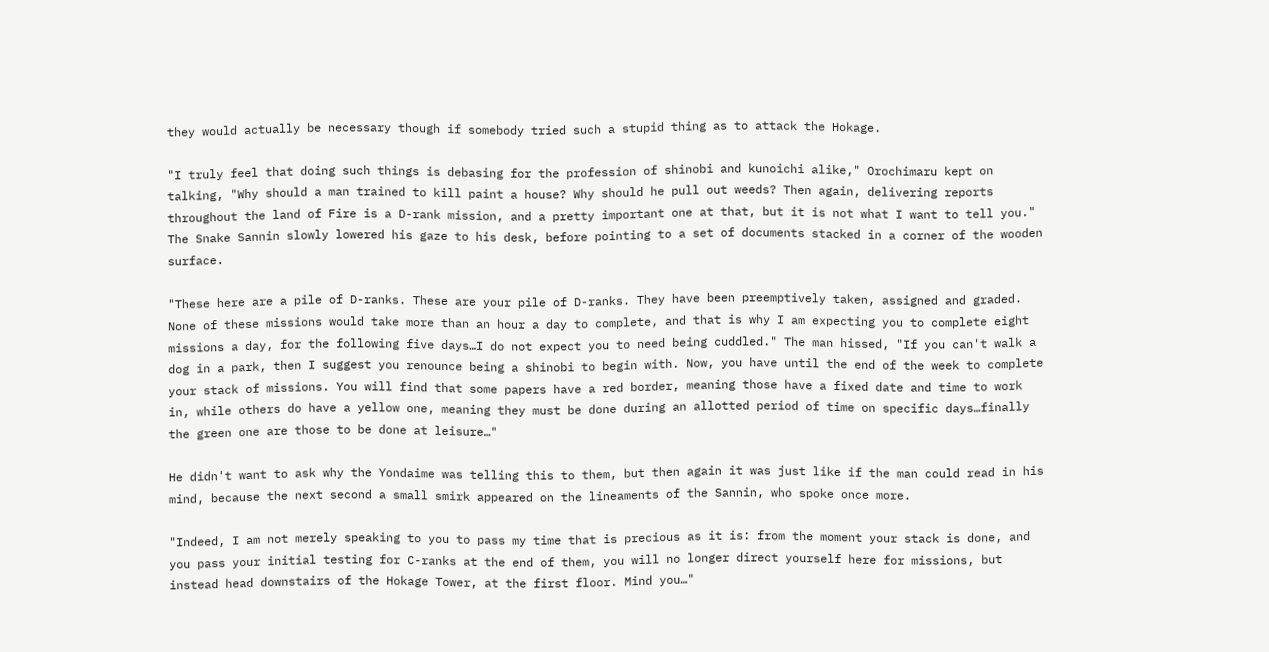they would actually be necessary though if somebody tried such a stupid thing as to attack the Hokage.

"I truly feel that doing such things is debasing for the profession of shinobi and kunoichi alike," Orochimaru kept on talking, "Why should a man trained to kill paint a house? Why should he pull out weeds? Then again, delivering reports throughout the land of Fire is a D-rank mission, and a pretty important one at that, but it is not what I want to tell you." The Snake Sannin slowly lowered his gaze to his desk, before pointing to a set of documents stacked in a corner of the wooden surface.

"These here are a pile of D-ranks. These are your pile of D-ranks. They have been preemptively taken, assigned and graded. None of these missions would take more than an hour a day to complete, and that is why I am expecting you to complete eight missions a day, for the following five days…I do not expect you to need being cuddled." The man hissed, "If you can't walk a dog in a park, then I suggest you renounce being a shinobi to begin with. Now, you have until the end of the week to complete your stack of missions. You will find that some papers have a red border, meaning those have a fixed date and time to work in, while others do have a yellow one, meaning they must be done during an allotted period of time on specific days…finally the green one are those to be done at leisure…"

He didn't want to ask why the Yondaime was telling this to them, but then again it was just like if the man could read in his mind, because the next second a small smirk appeared on the lineaments of the Sannin, who spoke once more.

"Indeed, I am not merely speaking to you to pass my time that is precious as it is: from the moment your stack is done, and you pass your initial testing for C-ranks at the end of them, you will no longer direct yourself here for missions, but instead head downstairs of the Hokage Tower, at the first floor. Mind you…"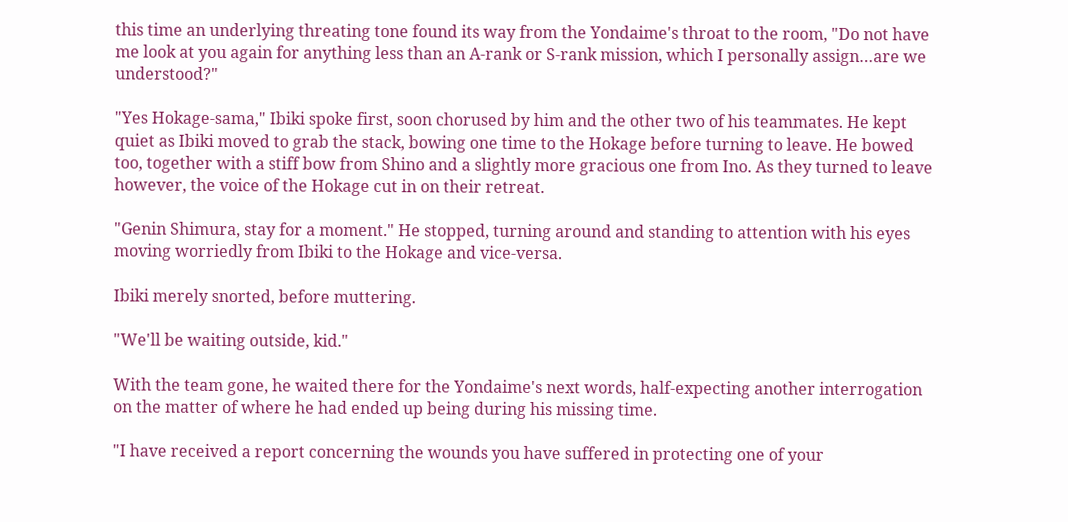this time an underlying threating tone found its way from the Yondaime's throat to the room, "Do not have me look at you again for anything less than an A-rank or S-rank mission, which I personally assign…are we understood?"

"Yes Hokage-sama," Ibiki spoke first, soon chorused by him and the other two of his teammates. He kept quiet as Ibiki moved to grab the stack, bowing one time to the Hokage before turning to leave. He bowed too, together with a stiff bow from Shino and a slightly more gracious one from Ino. As they turned to leave however, the voice of the Hokage cut in on their retreat.

"Genin Shimura, stay for a moment." He stopped, turning around and standing to attention with his eyes moving worriedly from Ibiki to the Hokage and vice-versa.

Ibiki merely snorted, before muttering.

"We'll be waiting outside, kid."

With the team gone, he waited there for the Yondaime's next words, half-expecting another interrogation on the matter of where he had ended up being during his missing time.

"I have received a report concerning the wounds you have suffered in protecting one of your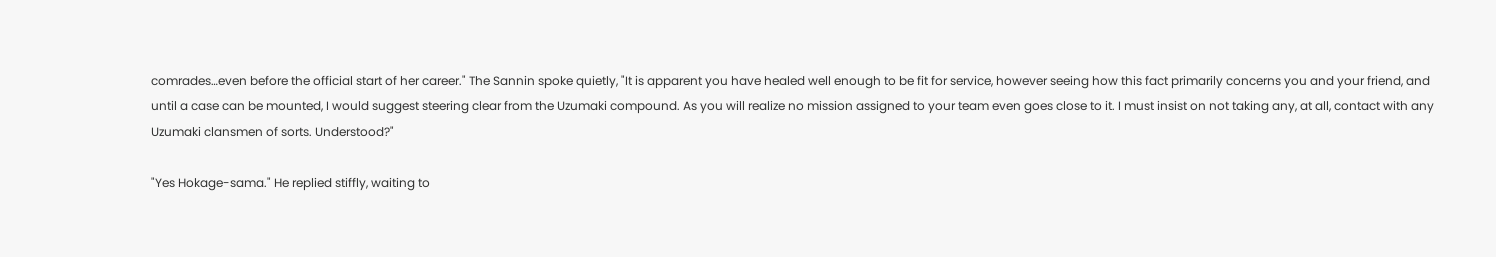comrades…even before the official start of her career." The Sannin spoke quietly, "It is apparent you have healed well enough to be fit for service, however seeing how this fact primarily concerns you and your friend, and until a case can be mounted, I would suggest steering clear from the Uzumaki compound. As you will realize no mission assigned to your team even goes close to it. I must insist on not taking any, at all, contact with any Uzumaki clansmen of sorts. Understood?"

"Yes Hokage-sama." He replied stiffly, waiting to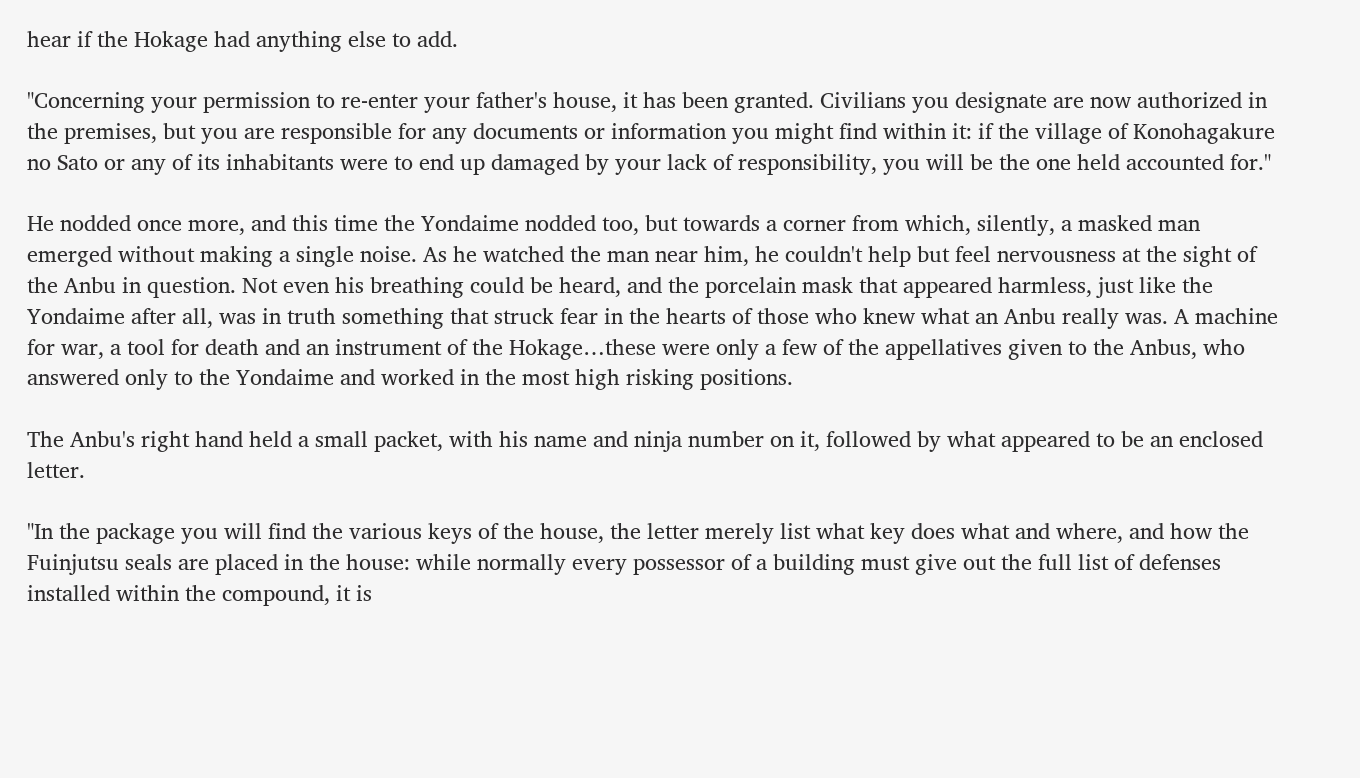hear if the Hokage had anything else to add.

"Concerning your permission to re-enter your father's house, it has been granted. Civilians you designate are now authorized in the premises, but you are responsible for any documents or information you might find within it: if the village of Konohagakure no Sato or any of its inhabitants were to end up damaged by your lack of responsibility, you will be the one held accounted for."

He nodded once more, and this time the Yondaime nodded too, but towards a corner from which, silently, a masked man emerged without making a single noise. As he watched the man near him, he couldn't help but feel nervousness at the sight of the Anbu in question. Not even his breathing could be heard, and the porcelain mask that appeared harmless, just like the Yondaime after all, was in truth something that struck fear in the hearts of those who knew what an Anbu really was. A machine for war, a tool for death and an instrument of the Hokage…these were only a few of the appellatives given to the Anbus, who answered only to the Yondaime and worked in the most high risking positions.

The Anbu's right hand held a small packet, with his name and ninja number on it, followed by what appeared to be an enclosed letter.

"In the package you will find the various keys of the house, the letter merely list what key does what and where, and how the Fuinjutsu seals are placed in the house: while normally every possessor of a building must give out the full list of defenses installed within the compound, it is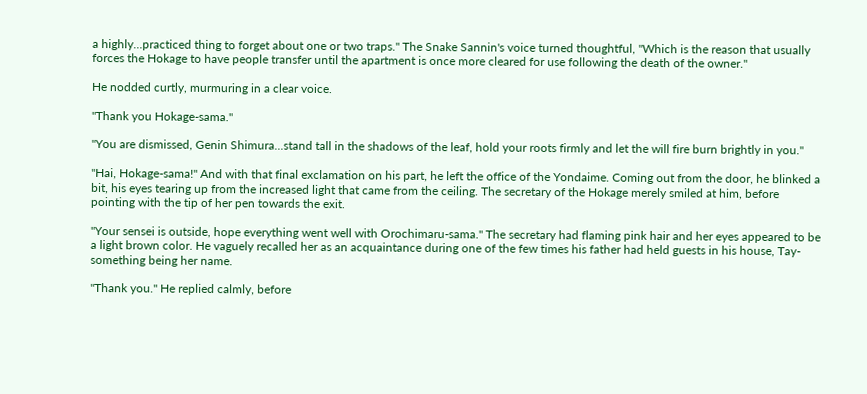a highly…practiced thing to forget about one or two traps." The Snake Sannin's voice turned thoughtful, "Which is the reason that usually forces the Hokage to have people transfer until the apartment is once more cleared for use following the death of the owner."

He nodded curtly, murmuring in a clear voice.

"Thank you Hokage-sama."

"You are dismissed, Genin Shimura...stand tall in the shadows of the leaf, hold your roots firmly and let the will fire burn brightly in you."

"Hai, Hokage-sama!" And with that final exclamation on his part, he left the office of the Yondaime. Coming out from the door, he blinked a bit, his eyes tearing up from the increased light that came from the ceiling. The secretary of the Hokage merely smiled at him, before pointing with the tip of her pen towards the exit.

"Your sensei is outside, hope everything went well with Orochimaru-sama." The secretary had flaming pink hair and her eyes appeared to be a light brown color. He vaguely recalled her as an acquaintance during one of the few times his father had held guests in his house, Tay- something being her name.

"Thank you." He replied calmly, before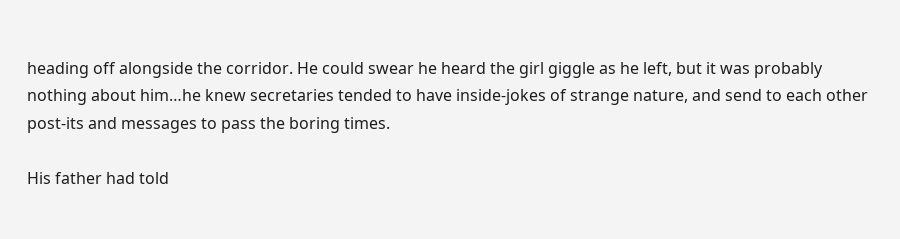heading off alongside the corridor. He could swear he heard the girl giggle as he left, but it was probably nothing about him…he knew secretaries tended to have inside-jokes of strange nature, and send to each other post-its and messages to pass the boring times.

His father had told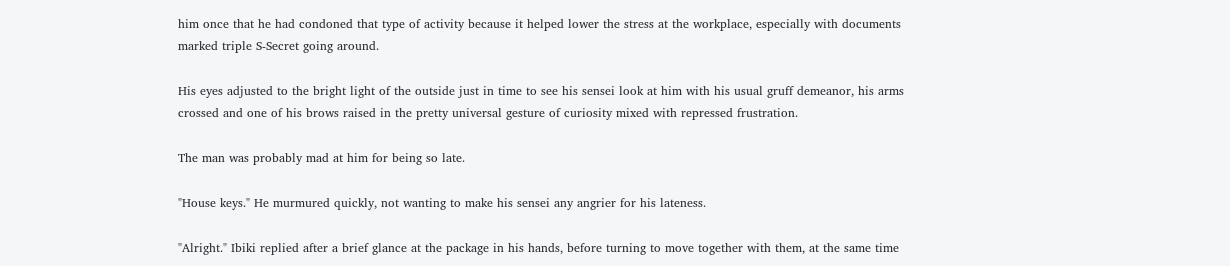him once that he had condoned that type of activity because it helped lower the stress at the workplace, especially with documents marked triple S-Secret going around.

His eyes adjusted to the bright light of the outside just in time to see his sensei look at him with his usual gruff demeanor, his arms crossed and one of his brows raised in the pretty universal gesture of curiosity mixed with repressed frustration.

The man was probably mad at him for being so late.

"House keys." He murmured quickly, not wanting to make his sensei any angrier for his lateness.

"Alright." Ibiki replied after a brief glance at the package in his hands, before turning to move together with them, at the same time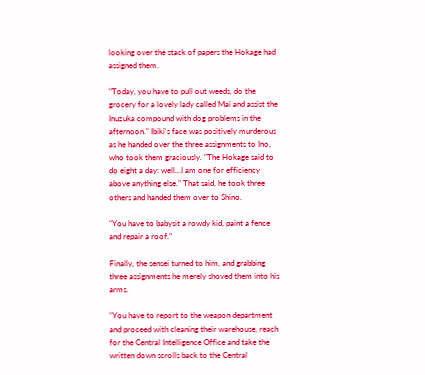looking over the stack of papers the Hokage had assigned them.

"Today, you have to pull out weeds, do the grocery for a lovely lady called Mai and assist the Inuzuka compound with dog problems in the afternoon." Ibiki's face was positively murderous as he handed over the three assignments to Ino, who took them graciously. "The Hokage said to do eight a day: well…I am one for efficiency above anything else." That said, he took three others and handed them over to Shino.

"You have to babysit a rowdy kid, paint a fence and repair a roof."

Finally, the sensei turned to him, and grabbing three assignments he merely shoved them into his arms.

"You have to report to the weapon department and proceed with cleaning their warehouse, reach for the Central Intelligence Office and take the written down scrolls back to the Central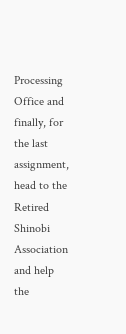Processing Office and finally, for the last assignment, head to the Retired Shinobi Association and help the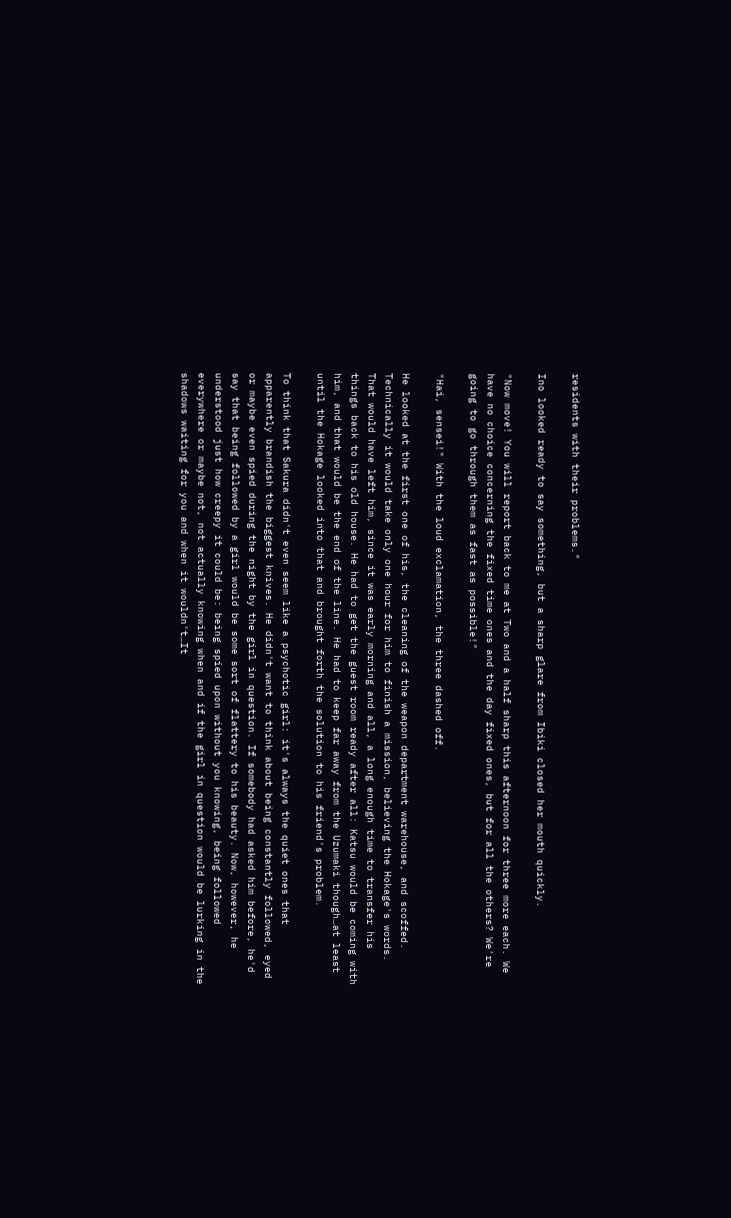residents with their problems."

Ino looked ready to say something, but a sharp glare from Ibiki closed her mouth quickly.

"Now move! You will report back to me at Two and a half sharp this afternoon for three more each. We have no choice concerning the fixed time ones and the day fixed ones, but for all the others? We're going to go through them as fast as possible!"

"Hai, sensei!" With the loud exclamation, the three dashed off.

He looked at the first one of his, the cleaning of the weapon department warehouse, and scoffed. Technically it would take only one hour for him to finish a mission, believing the Hokage's words. That would have left him, since it was early morning and all, a long enough time to transfer his things back to his old house. He had to get the guest room ready after all: Katsu would be coming with him, and that would be the end of the line. He had to keep far away from the Uzumaki though…at least until the Hokage looked into that and brought forth the solution to his friend's problem.

To think that Sakura didn't even seem like a psychotic girl: it's always the quiet ones that apparently brandish the biggest knives. He didn't want to think about being constantly followed, eyed or maybe even spied during the night by the girl in question. If somebody had asked him before, he'd say that being followed by a girl would be some sort of flattery to his beauty. Now, however, he understood just how creepy it could be: being spied upon without you knowing, being followed everywhere or maybe not, not actually knowing when and if the girl in question would be lurking in the shadows waiting for you and when it wouldn't…It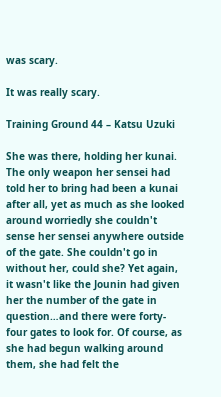was scary.

It was really scary.

Training Ground 44 – Katsu Uzuki

She was there, holding her kunai. The only weapon her sensei had told her to bring had been a kunai after all, yet as much as she looked around worriedly she couldn't sense her sensei anywhere outside of the gate. She couldn't go in without her, could she? Yet again, it wasn't like the Jounin had given her the number of the gate in question…and there were forty-four gates to look for. Of course, as she had begun walking around them, she had felt the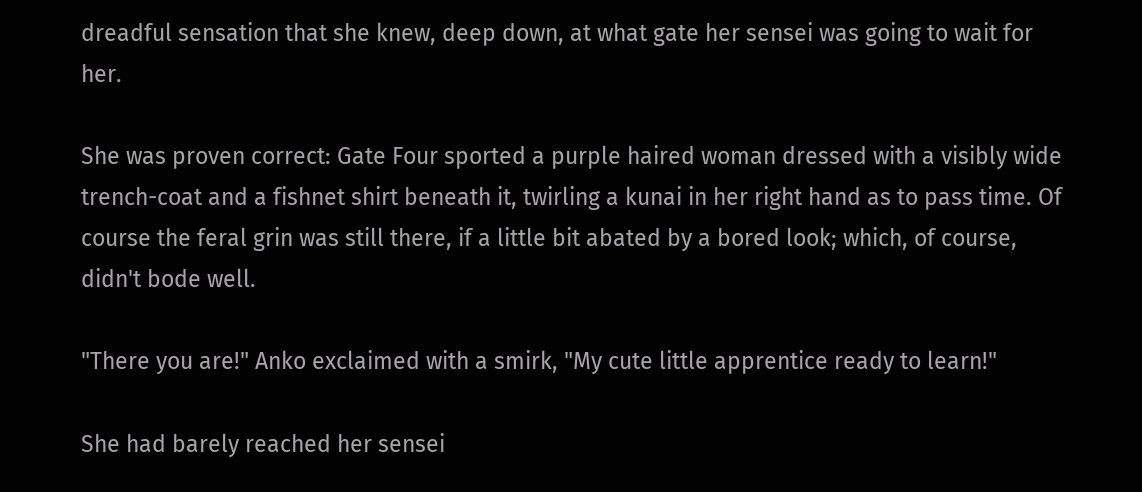dreadful sensation that she knew, deep down, at what gate her sensei was going to wait for her.

She was proven correct: Gate Four sported a purple haired woman dressed with a visibly wide trench-coat and a fishnet shirt beneath it, twirling a kunai in her right hand as to pass time. Of course the feral grin was still there, if a little bit abated by a bored look; which, of course, didn't bode well.

"There you are!" Anko exclaimed with a smirk, "My cute little apprentice ready to learn!"

She had barely reached her sensei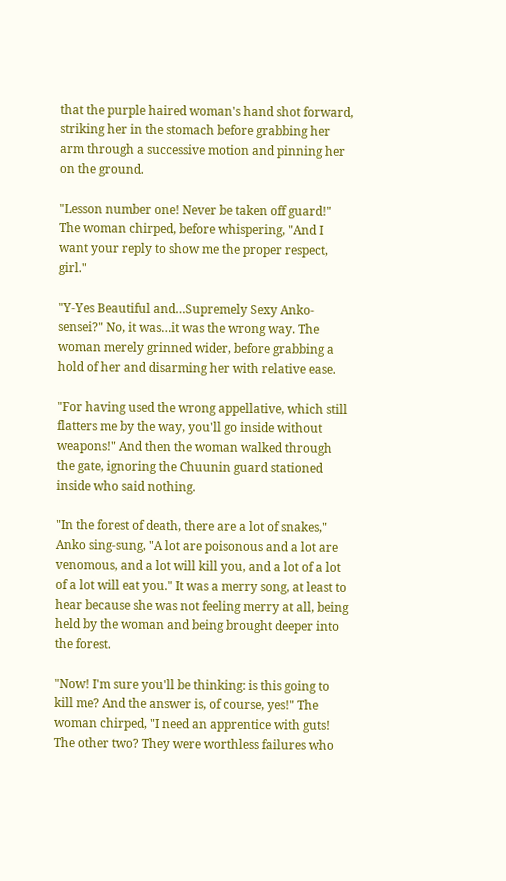that the purple haired woman's hand shot forward, striking her in the stomach before grabbing her arm through a successive motion and pinning her on the ground.

"Lesson number one! Never be taken off guard!" The woman chirped, before whispering, "And I want your reply to show me the proper respect, girl."

"Y-Yes Beautiful and…Supremely Sexy Anko-sensei?" No, it was…it was the wrong way. The woman merely grinned wider, before grabbing a hold of her and disarming her with relative ease.

"For having used the wrong appellative, which still flatters me by the way, you'll go inside without weapons!" And then the woman walked through the gate, ignoring the Chuunin guard stationed inside who said nothing.

"In the forest of death, there are a lot of snakes," Anko sing-sung, "A lot are poisonous and a lot are venomous, and a lot will kill you, and a lot of a lot of a lot will eat you." It was a merry song, at least to hear because she was not feeling merry at all, being held by the woman and being brought deeper into the forest.

"Now! I'm sure you'll be thinking: is this going to kill me? And the answer is, of course, yes!" The woman chirped, "I need an apprentice with guts! The other two? They were worthless failures who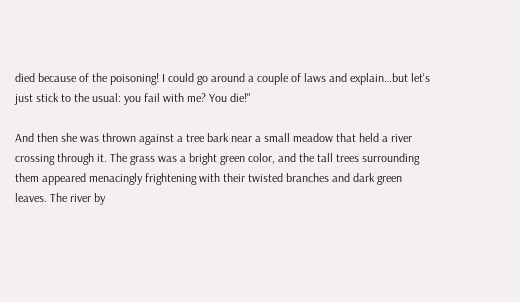died because of the poisoning! I could go around a couple of laws and explain…but let's just stick to the usual: you fail with me? You die!"

And then she was thrown against a tree bark near a small meadow that held a river crossing through it. The grass was a bright green color, and the tall trees surrounding them appeared menacingly frightening with their twisted branches and dark green leaves. The river by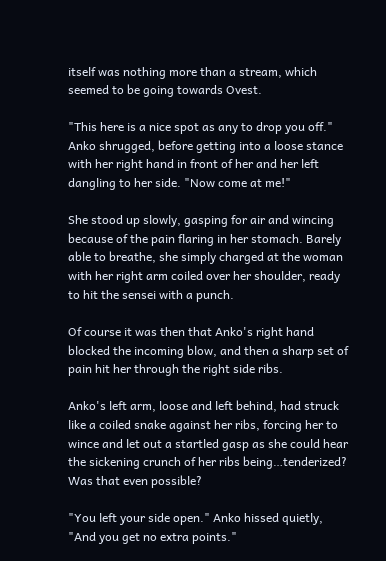itself was nothing more than a stream, which seemed to be going towards Ovest.

"This here is a nice spot as any to drop you off." Anko shrugged, before getting into a loose stance with her right hand in front of her and her left dangling to her side. "Now come at me!"

She stood up slowly, gasping for air and wincing because of the pain flaring in her stomach. Barely able to breathe, she simply charged at the woman with her right arm coiled over her shoulder, ready to hit the sensei with a punch.

Of course it was then that Anko's right hand blocked the incoming blow, and then a sharp set of pain hit her through the right side ribs.

Anko's left arm, loose and left behind, had struck like a coiled snake against her ribs, forcing her to wince and let out a startled gasp as she could hear the sickening crunch of her ribs being…tenderized? Was that even possible?

"You left your side open." Anko hissed quietly, "And you get no extra points."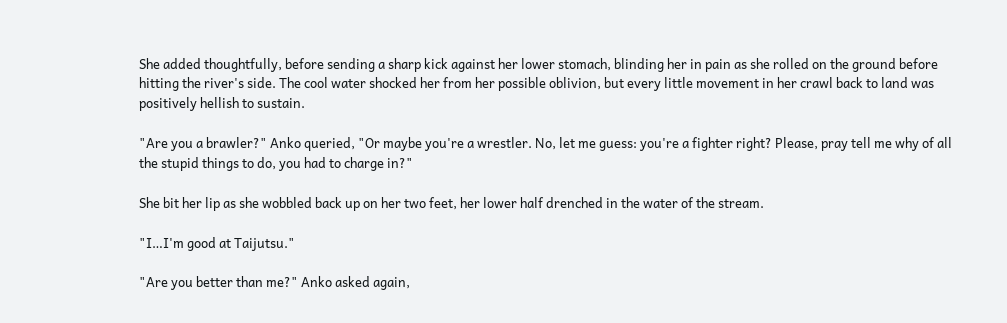She added thoughtfully, before sending a sharp kick against her lower stomach, blinding her in pain as she rolled on the ground before hitting the river's side. The cool water shocked her from her possible oblivion, but every little movement in her crawl back to land was positively hellish to sustain.

"Are you a brawler?" Anko queried, "Or maybe you're a wrestler. No, let me guess: you're a fighter right? Please, pray tell me why of all the stupid things to do, you had to charge in?"

She bit her lip as she wobbled back up on her two feet, her lower half drenched in the water of the stream.

"I…I'm good at Taijutsu."

"Are you better than me?" Anko asked again,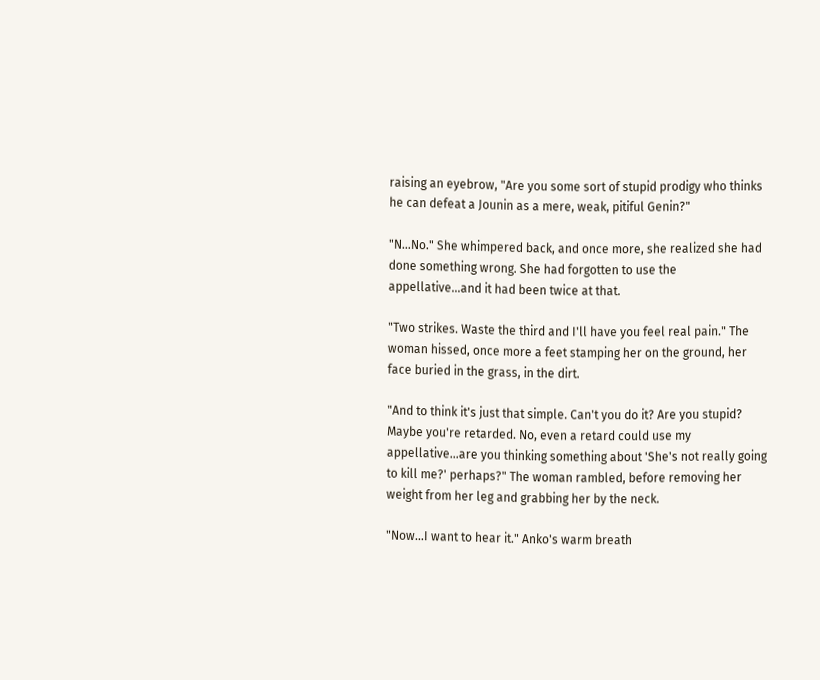raising an eyebrow, "Are you some sort of stupid prodigy who thinks he can defeat a Jounin as a mere, weak, pitiful Genin?"

"N…No." She whimpered back, and once more, she realized she had done something wrong. She had forgotten to use the appellative…and it had been twice at that.

"Two strikes. Waste the third and I'll have you feel real pain." The woman hissed, once more a feet stamping her on the ground, her face buried in the grass, in the dirt.

"And to think it's just that simple. Can't you do it? Are you stupid? Maybe you're retarded. No, even a retard could use my appellative…are you thinking something about 'She's not really going to kill me?' perhaps?" The woman rambled, before removing her weight from her leg and grabbing her by the neck.

"Now…I want to hear it." Anko's warm breath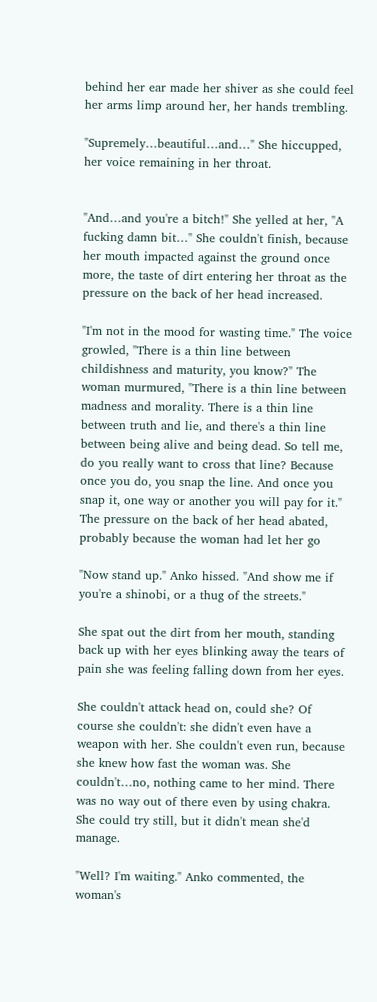behind her ear made her shiver as she could feel her arms limp around her, her hands trembling.

"Supremely…beautiful…and…" She hiccupped, her voice remaining in her throat.


"And…and you're a bitch!" She yelled at her, "A fucking damn bit…" She couldn't finish, because her mouth impacted against the ground once more, the taste of dirt entering her throat as the pressure on the back of her head increased.

"I'm not in the mood for wasting time." The voice growled, "There is a thin line between childishness and maturity, you know?" The woman murmured, "There is a thin line between madness and morality. There is a thin line between truth and lie, and there's a thin line between being alive and being dead. So tell me, do you really want to cross that line? Because once you do, you snap the line. And once you snap it, one way or another you will pay for it." The pressure on the back of her head abated, probably because the woman had let her go

"Now stand up." Anko hissed. "And show me if you're a shinobi, or a thug of the streets."

She spat out the dirt from her mouth, standing back up with her eyes blinking away the tears of pain she was feeling falling down from her eyes.

She couldn't attack head on, could she? Of course she couldn't: she didn't even have a weapon with her. She couldn't even run, because she knew how fast the woman was. She couldn't…no, nothing came to her mind. There was no way out of there even by using chakra. She could try still, but it didn't mean she'd manage.

"Well? I'm waiting." Anko commented, the woman's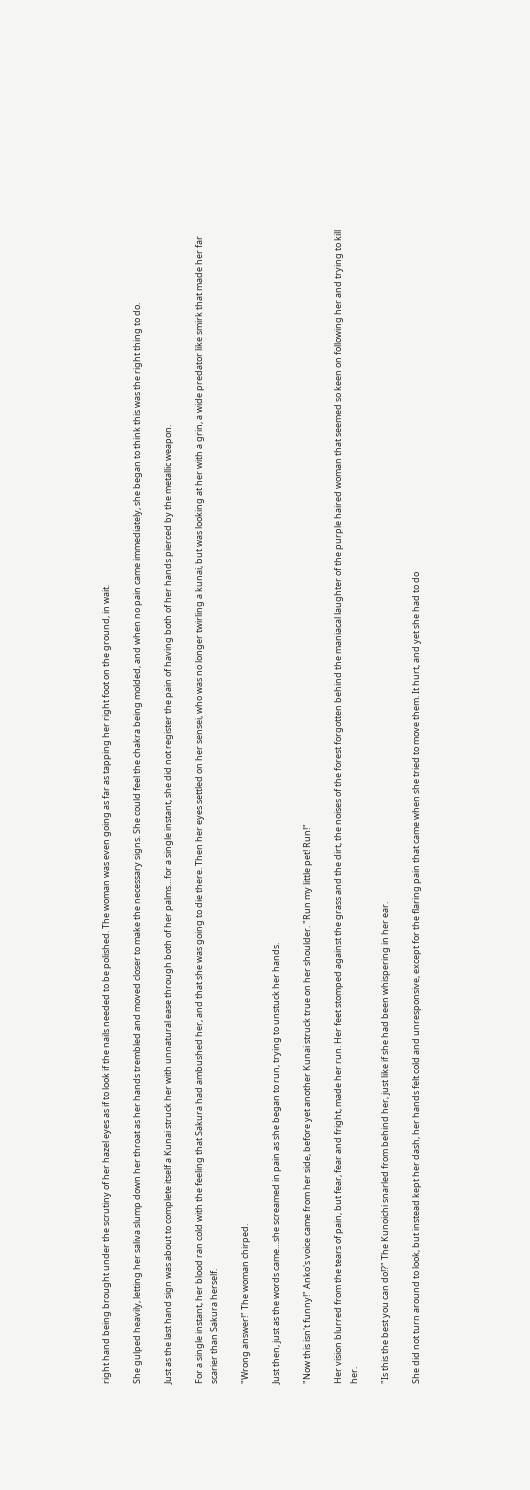right hand being brought under the scrutiny of her hazel eyes as if to look if the nails needed to be polished. The woman was even going as far as tapping her right foot on the ground, in wait.

She gulped heavily, letting her saliva slump down her throat as her hands trembled and moved closer to make the necessary signs. She could feel the chakra being molded, and when no pain came immediately, she began to think this was the right thing to do.

Just as the last hand sign was about to complete itself a Kunai struck her with unnatural ease through both of her palms…for a single instant, she did not register the pain of having both of her hands pierced by the metallic weapon.

For a single instant, her blood ran cold with the feeling that Sakura had ambushed her, and that she was going to die there. Then her eyes settled on her sensei, who was no longer twirling a kunai, but was looking at her with a grin, a wide predator like smirk that made her far scarier than Sakura herself.

"Wrong answer!" The woman chirped.

Just then, just as the words came…she screamed in pain as she began to run, trying to unstuck her hands.

"Now this isn't funny!" Anko's voice came from her side, before yet another Kunai struck true on her shoulder. "Run my little pet! Run!"

Her vision blurred from the tears of pain, but fear, fear and fright, made her run. Her feet stomped against the grass and the dirt, the noises of the forest forgotten behind the maniacal laughter of the purple haired woman that seemed so keen on following her and trying to kill her.

"Is this the best you can do!?" The Kunoichi snarled from behind her, just like if she had been whispering in her ear.

She did not turn around to look, but instead kept her dash, her hands felt cold and unresponsive, except for the flaring pain that came when she tried to move them. It hurt, and yet she had to do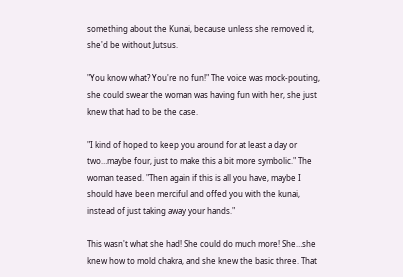something about the Kunai, because unless she removed it, she'd be without Jutsus.

"You know what? You're no fun!" The voice was mock-pouting, she could swear the woman was having fun with her, she just knew that had to be the case.

"I kind of hoped to keep you around for at least a day or two…maybe four, just to make this a bit more symbolic." The woman teased. "Then again if this is all you have, maybe I should have been merciful and offed you with the kunai, instead of just taking away your hands."

This wasn't what she had! She could do much more! She…she knew how to mold chakra, and she knew the basic three. That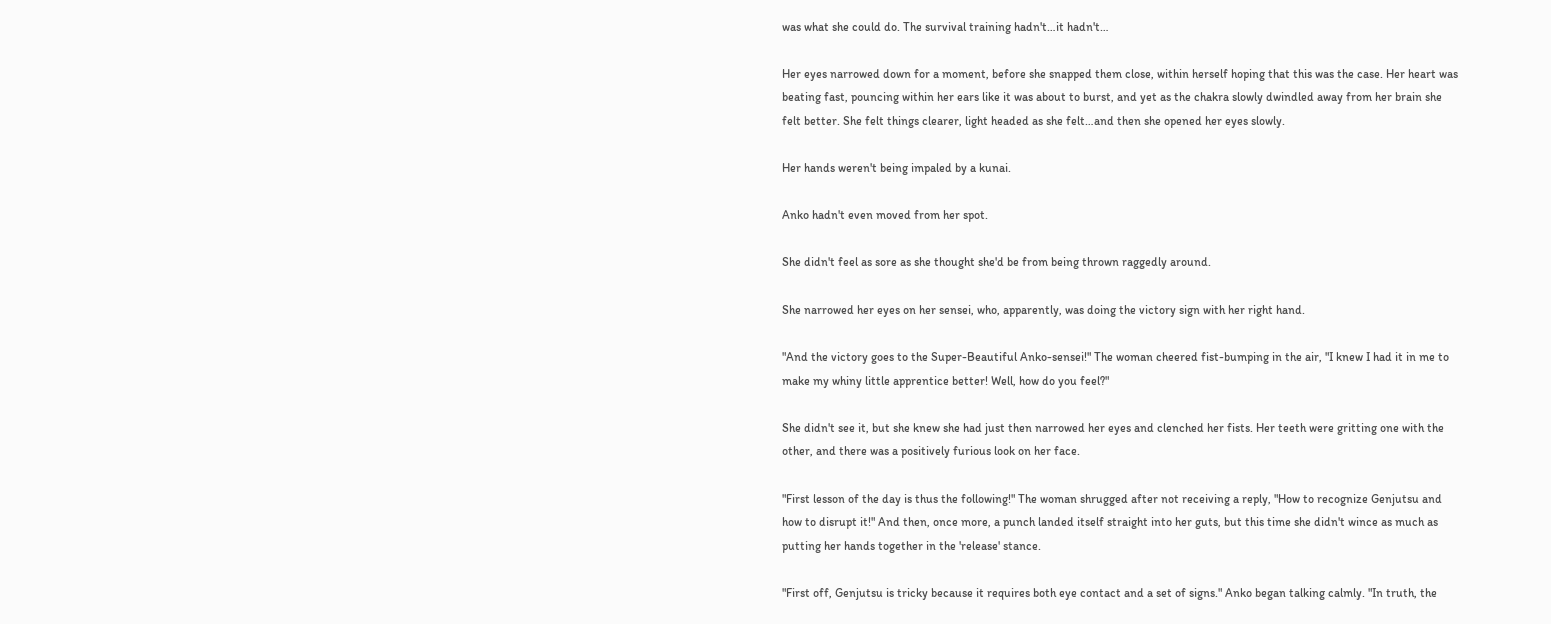was what she could do. The survival training hadn't…it hadn't…

Her eyes narrowed down for a moment, before she snapped them close, within herself hoping that this was the case. Her heart was beating fast, pouncing within her ears like it was about to burst, and yet as the chakra slowly dwindled away from her brain she felt better. She felt things clearer, light headed as she felt…and then she opened her eyes slowly.

Her hands weren't being impaled by a kunai.

Anko hadn't even moved from her spot.

She didn't feel as sore as she thought she'd be from being thrown raggedly around.

She narrowed her eyes on her sensei, who, apparently, was doing the victory sign with her right hand.

"And the victory goes to the Super-Beautiful Anko-sensei!" The woman cheered fist-bumping in the air, "I knew I had it in me to make my whiny little apprentice better! Well, how do you feel?"

She didn't see it, but she knew she had just then narrowed her eyes and clenched her fists. Her teeth were gritting one with the other, and there was a positively furious look on her face.

"First lesson of the day is thus the following!" The woman shrugged after not receiving a reply, "How to recognize Genjutsu and how to disrupt it!" And then, once more, a punch landed itself straight into her guts, but this time she didn't wince as much as putting her hands together in the 'release' stance.

"First off, Genjutsu is tricky because it requires both eye contact and a set of signs." Anko began talking calmly. "In truth, the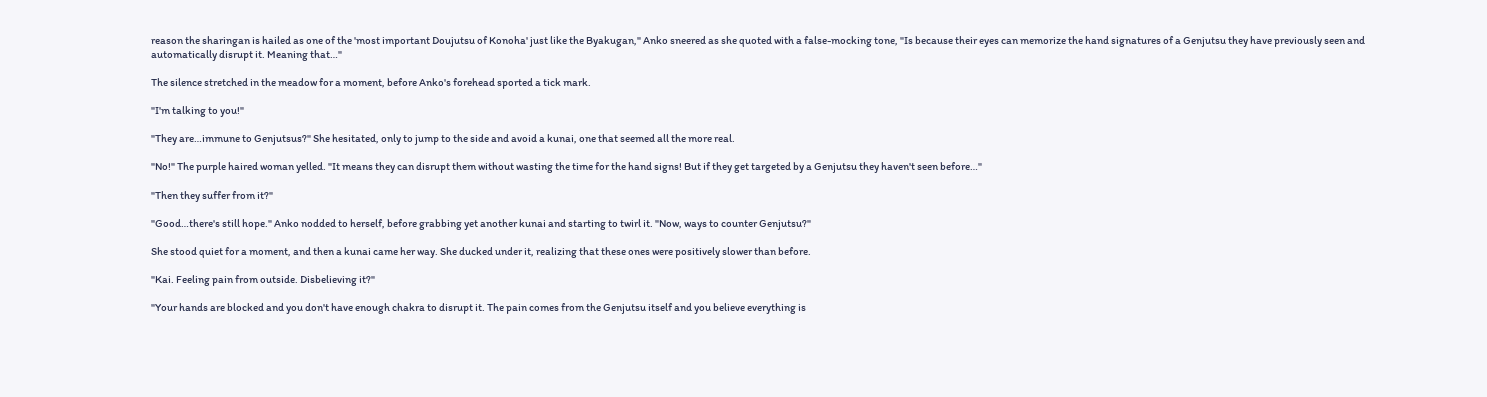reason the sharingan is hailed as one of the 'most important Doujutsu of Konoha' just like the Byakugan," Anko sneered as she quoted with a false-mocking tone, "Is because their eyes can memorize the hand signatures of a Genjutsu they have previously seen and automatically disrupt it. Meaning that…"

The silence stretched in the meadow for a moment, before Anko's forehead sported a tick mark.

"I'm talking to you!"

"They are…immune to Genjutsus?" She hesitated, only to jump to the side and avoid a kunai, one that seemed all the more real.

"No!" The purple haired woman yelled. "It means they can disrupt them without wasting the time for the hand signs! But if they get targeted by a Genjutsu they haven't seen before…"

"Then they suffer from it?"

"Good…there's still hope." Anko nodded to herself, before grabbing yet another kunai and starting to twirl it. "Now, ways to counter Genjutsu?"

She stood quiet for a moment, and then a kunai came her way. She ducked under it, realizing that these ones were positively slower than before.

"Kai. Feeling pain from outside. Disbelieving it?"

"Your hands are blocked and you don't have enough chakra to disrupt it. The pain comes from the Genjutsu itself and you believe everything is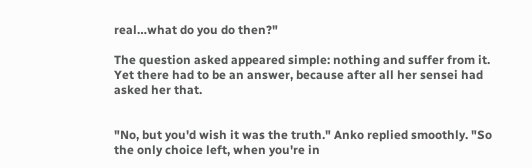real…what do you do then?"

The question asked appeared simple: nothing and suffer from it. Yet there had to be an answer, because after all her sensei had asked her that.


"No, but you'd wish it was the truth." Anko replied smoothly. "So the only choice left, when you're in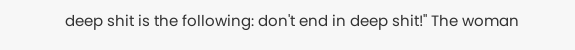deep shit is the following: don't end in deep shit!" The woman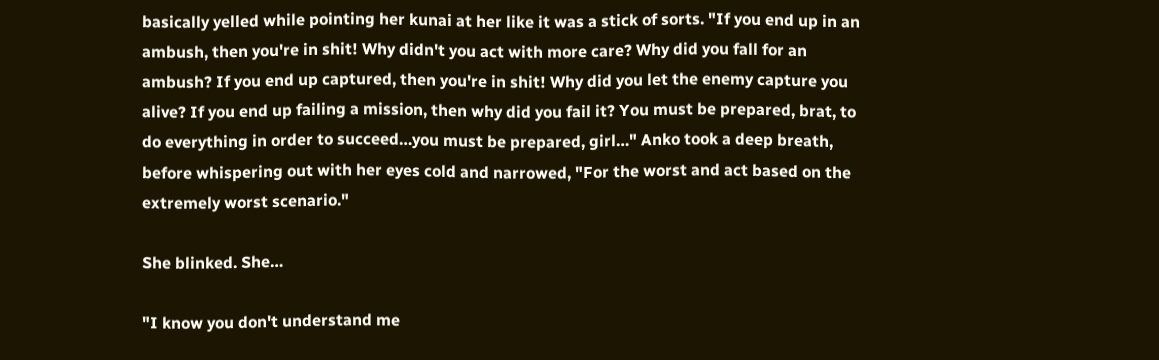basically yelled while pointing her kunai at her like it was a stick of sorts. "If you end up in an ambush, then you're in shit! Why didn't you act with more care? Why did you fall for an ambush? If you end up captured, then you're in shit! Why did you let the enemy capture you alive? If you end up failing a mission, then why did you fail it? You must be prepared, brat, to do everything in order to succeed…you must be prepared, girl…" Anko took a deep breath, before whispering out with her eyes cold and narrowed, "For the worst and act based on the extremely worst scenario."

She blinked. She…

"I know you don't understand me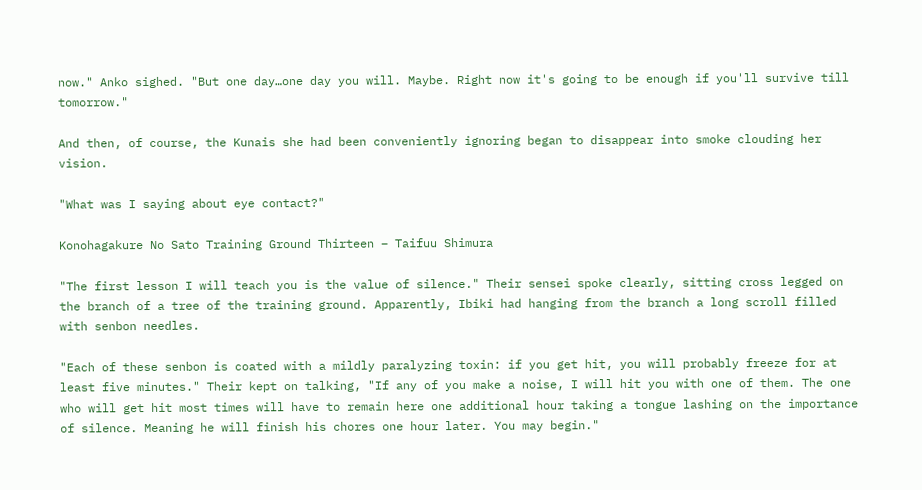now." Anko sighed. "But one day…one day you will. Maybe. Right now it's going to be enough if you'll survive till tomorrow."

And then, of course, the Kunais she had been conveniently ignoring began to disappear into smoke clouding her vision.

"What was I saying about eye contact?"

Konohagakure No Sato Training Ground Thirteen – Taifuu Shimura

"The first lesson I will teach you is the value of silence." Their sensei spoke clearly, sitting cross legged on the branch of a tree of the training ground. Apparently, Ibiki had hanging from the branch a long scroll filled with senbon needles.

"Each of these senbon is coated with a mildly paralyzing toxin: if you get hit, you will probably freeze for at least five minutes." Their kept on talking, "If any of you make a noise, I will hit you with one of them. The one who will get hit most times will have to remain here one additional hour taking a tongue lashing on the importance of silence. Meaning he will finish his chores one hour later. You may begin."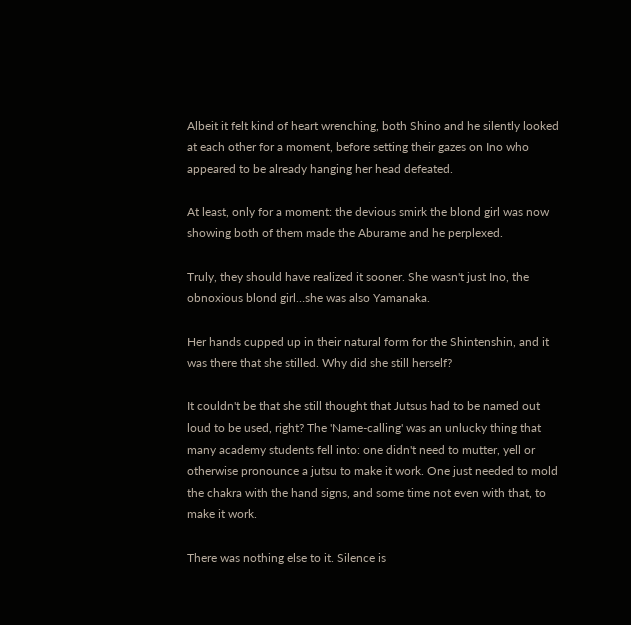Albeit it felt kind of heart wrenching, both Shino and he silently looked at each other for a moment, before setting their gazes on Ino who appeared to be already hanging her head defeated.

At least, only for a moment: the devious smirk the blond girl was now showing both of them made the Aburame and he perplexed.

Truly, they should have realized it sooner. She wasn't just Ino, the obnoxious blond girl…she was also Yamanaka.

Her hands cupped up in their natural form for the Shintenshin, and it was there that she stilled. Why did she still herself?

It couldn't be that she still thought that Jutsus had to be named out loud to be used, right? The 'Name-calling' was an unlucky thing that many academy students fell into: one didn't need to mutter, yell or otherwise pronounce a jutsu to make it work. One just needed to mold the chakra with the hand signs, and some time not even with that, to make it work.

There was nothing else to it. Silence is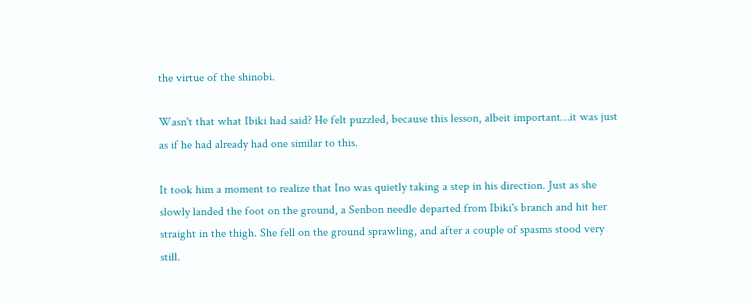the virtue of the shinobi.

Wasn't that what Ibiki had said? He felt puzzled, because this lesson, albeit important…it was just as if he had already had one similar to this.

It took him a moment to realize that Ino was quietly taking a step in his direction. Just as she slowly landed the foot on the ground, a Senbon needle departed from Ibiki's branch and hit her straight in the thigh. She fell on the ground sprawling, and after a couple of spasms stood very still.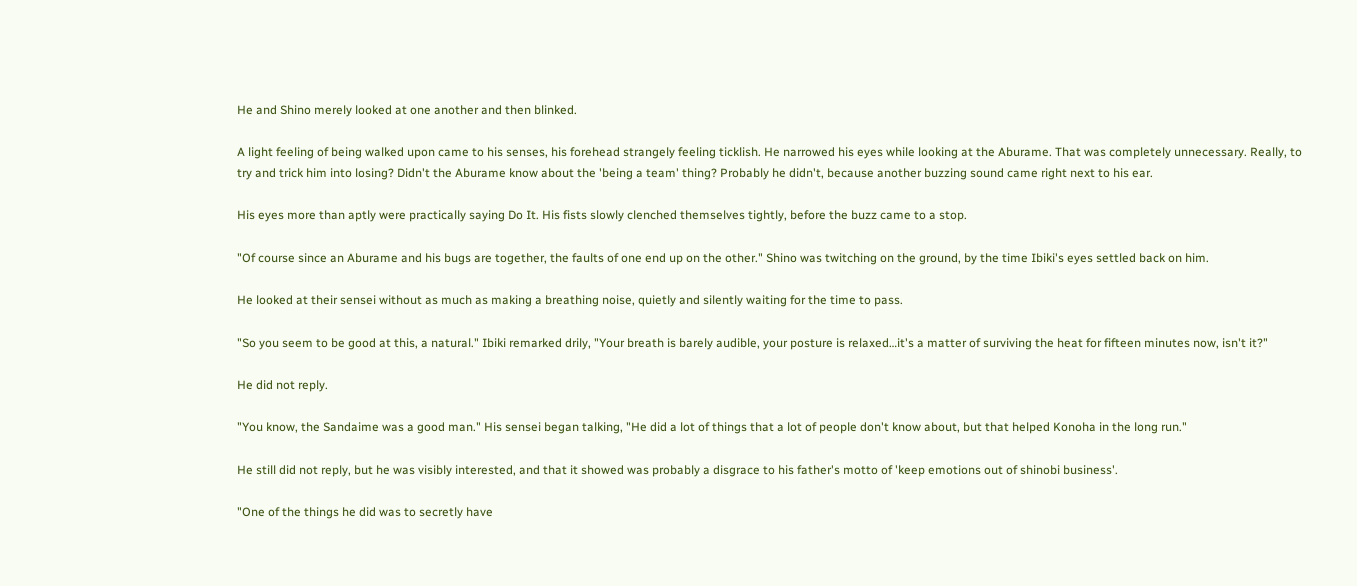He and Shino merely looked at one another and then blinked.

A light feeling of being walked upon came to his senses, his forehead strangely feeling ticklish. He narrowed his eyes while looking at the Aburame. That was completely unnecessary. Really, to try and trick him into losing? Didn't the Aburame know about the 'being a team' thing? Probably he didn't, because another buzzing sound came right next to his ear.

His eyes more than aptly were practically saying Do It. His fists slowly clenched themselves tightly, before the buzz came to a stop.

"Of course since an Aburame and his bugs are together, the faults of one end up on the other." Shino was twitching on the ground, by the time Ibiki's eyes settled back on him.

He looked at their sensei without as much as making a breathing noise, quietly and silently waiting for the time to pass.

"So you seem to be good at this, a natural." Ibiki remarked drily, "Your breath is barely audible, your posture is relaxed…it's a matter of surviving the heat for fifteen minutes now, isn't it?"

He did not reply.

"You know, the Sandaime was a good man." His sensei began talking, "He did a lot of things that a lot of people don't know about, but that helped Konoha in the long run."

He still did not reply, but he was visibly interested, and that it showed was probably a disgrace to his father's motto of 'keep emotions out of shinobi business'.

"One of the things he did was to secretly have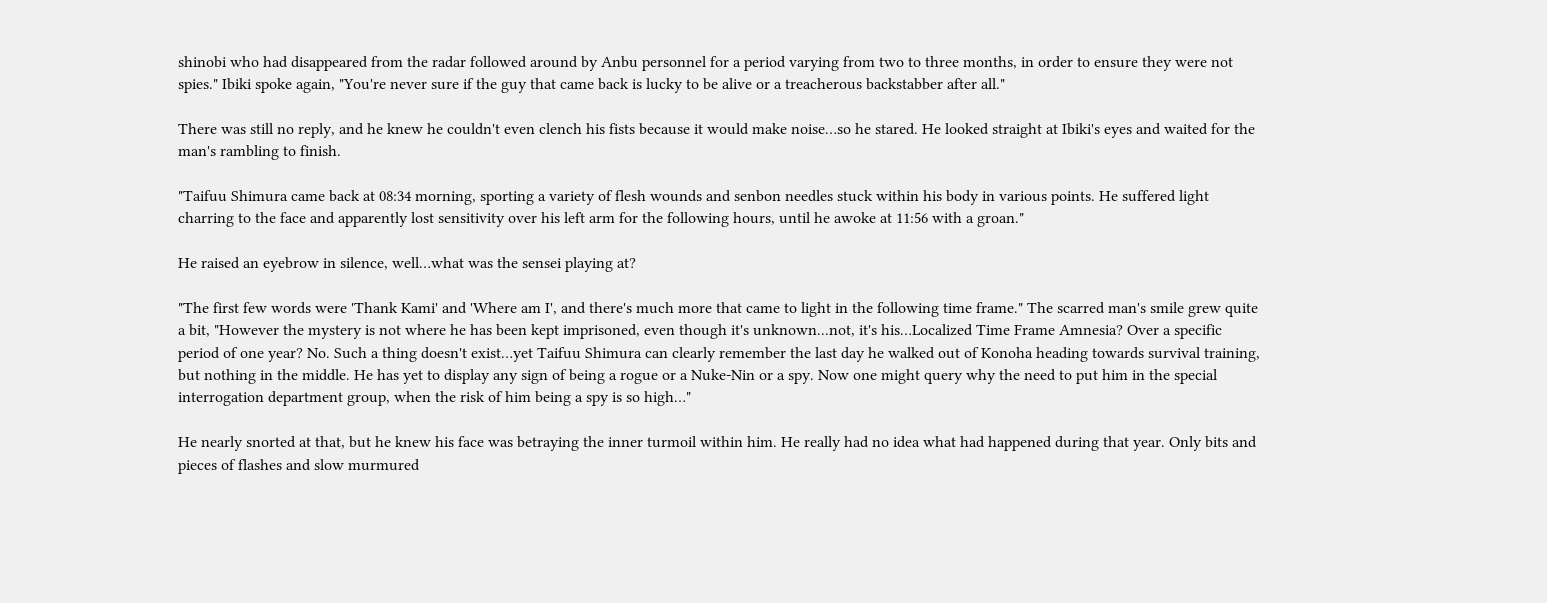shinobi who had disappeared from the radar followed around by Anbu personnel for a period varying from two to three months, in order to ensure they were not spies." Ibiki spoke again, "You're never sure if the guy that came back is lucky to be alive or a treacherous backstabber after all."

There was still no reply, and he knew he couldn't even clench his fists because it would make noise…so he stared. He looked straight at Ibiki's eyes and waited for the man's rambling to finish.

"Taifuu Shimura came back at 08:34 morning, sporting a variety of flesh wounds and senbon needles stuck within his body in various points. He suffered light charring to the face and apparently lost sensitivity over his left arm for the following hours, until he awoke at 11:56 with a groan."

He raised an eyebrow in silence, well…what was the sensei playing at?

"The first few words were 'Thank Kami' and 'Where am I', and there's much more that came to light in the following time frame." The scarred man's smile grew quite a bit, "However the mystery is not where he has been kept imprisoned, even though it's unknown...not, it's his…Localized Time Frame Amnesia? Over a specific period of one year? No. Such a thing doesn't exist…yet Taifuu Shimura can clearly remember the last day he walked out of Konoha heading towards survival training, but nothing in the middle. He has yet to display any sign of being a rogue or a Nuke-Nin or a spy. Now one might query why the need to put him in the special interrogation department group, when the risk of him being a spy is so high…"

He nearly snorted at that, but he knew his face was betraying the inner turmoil within him. He really had no idea what had happened during that year. Only bits and pieces of flashes and slow murmured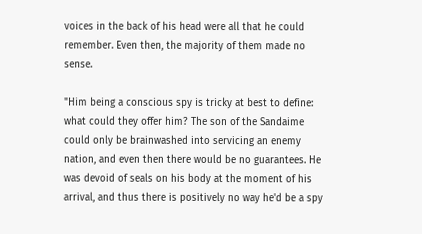voices in the back of his head were all that he could remember. Even then, the majority of them made no sense.

"Him being a conscious spy is tricky at best to define: what could they offer him? The son of the Sandaime could only be brainwashed into servicing an enemy nation, and even then there would be no guarantees. He was devoid of seals on his body at the moment of his arrival, and thus there is positively no way he'd be a spy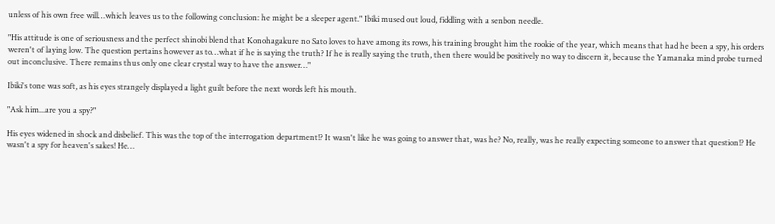unless of his own free will…which leaves us to the following conclusion: he might be a sleeper agent." Ibiki mused out loud, fiddling with a senbon needle.

"His attitude is one of seriousness and the perfect shinobi blend that Konohagakure no Sato loves to have among its rows, his training brought him the rookie of the year, which means that had he been a spy, his orders weren't of laying low. The question pertains however as to…what if he is saying the truth? If he is really saying the truth, then there would be positively no way to discern it, because the Yamanaka mind probe turned out inconclusive. There remains thus only one clear crystal way to have the answer…"

Ibiki's tone was soft, as his eyes strangely displayed a light guilt before the next words left his mouth.

"Ask him...are you a spy?"

His eyes widened in shock and disbelief. This was the top of the interrogation department!? It wasn't like he was going to answer that, was he? No, really, was he really expecting someone to answer that question!? He wasn't a spy for heaven's sakes! He…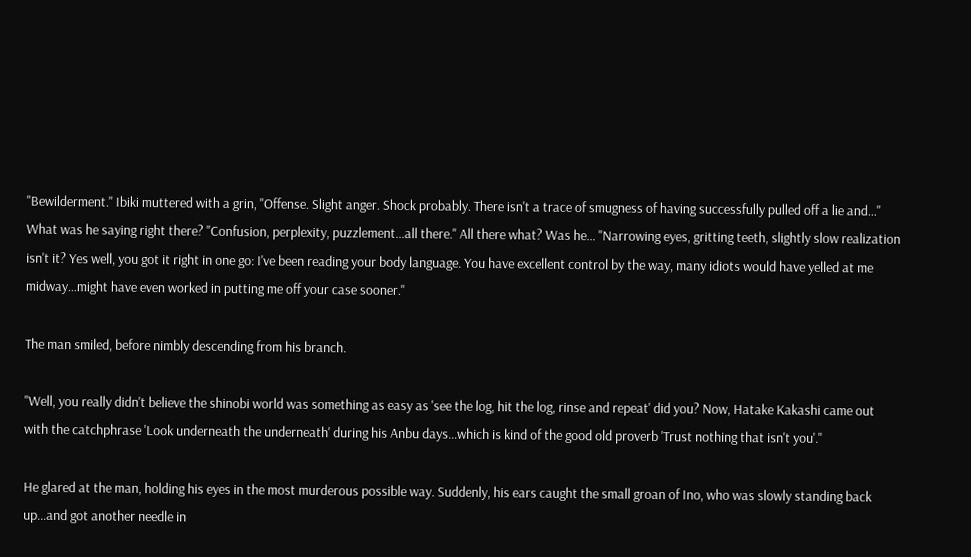"Bewilderment." Ibiki muttered with a grin, "Offense. Slight anger. Shock probably. There isn't a trace of smugness of having successfully pulled off a lie and…" What was he saying right there? "Confusion, perplexity, puzzlement…all there." All there what? Was he… "Narrowing eyes, gritting teeth, slightly slow realization isn't it? Yes well, you got it right in one go: I've been reading your body language. You have excellent control by the way, many idiots would have yelled at me midway…might have even worked in putting me off your case sooner."

The man smiled, before nimbly descending from his branch.

"Well, you really didn't believe the shinobi world was something as easy as 'see the log, hit the log, rinse and repeat' did you? Now, Hatake Kakashi came out with the catchphrase 'Look underneath the underneath' during his Anbu days…which is kind of the good old proverb 'Trust nothing that isn't you'."

He glared at the man, holding his eyes in the most murderous possible way. Suddenly, his ears caught the small groan of Ino, who was slowly standing back up…and got another needle in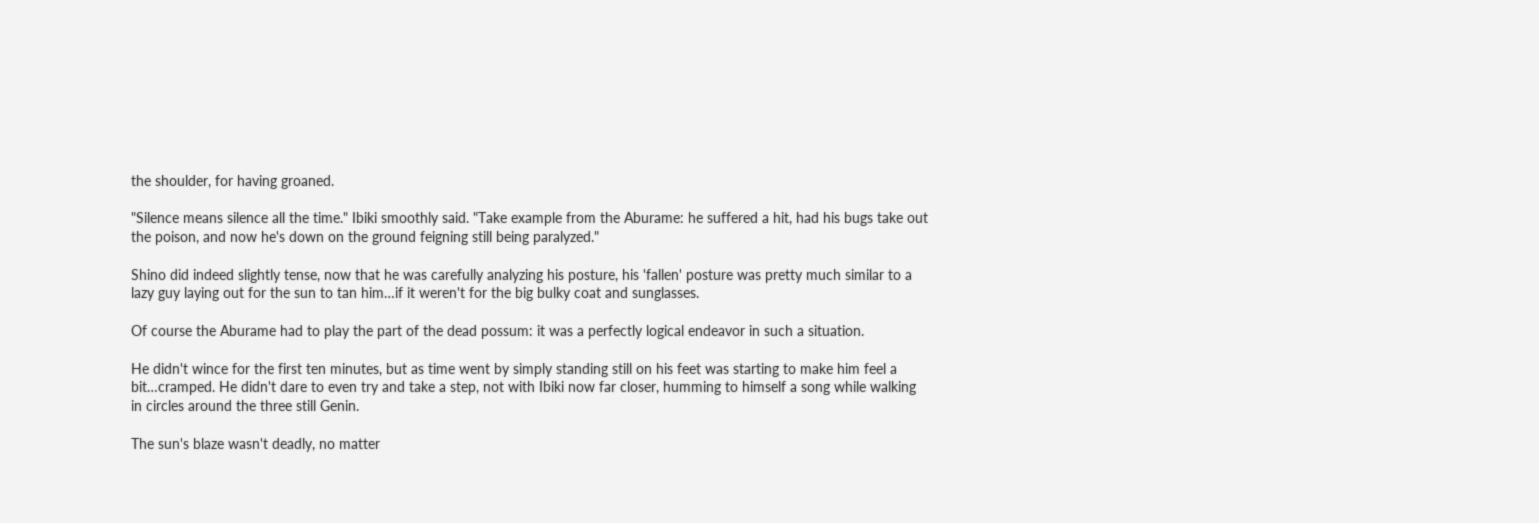the shoulder, for having groaned.

"Silence means silence all the time." Ibiki smoothly said. "Take example from the Aburame: he suffered a hit, had his bugs take out the poison, and now he's down on the ground feigning still being paralyzed."

Shino did indeed slightly tense, now that he was carefully analyzing his posture, his 'fallen' posture was pretty much similar to a lazy guy laying out for the sun to tan him…if it weren't for the big bulky coat and sunglasses.

Of course the Aburame had to play the part of the dead possum: it was a perfectly logical endeavor in such a situation.

He didn't wince for the first ten minutes, but as time went by simply standing still on his feet was starting to make him feel a bit…cramped. He didn't dare to even try and take a step, not with Ibiki now far closer, humming to himself a song while walking in circles around the three still Genin.

The sun's blaze wasn't deadly, no matter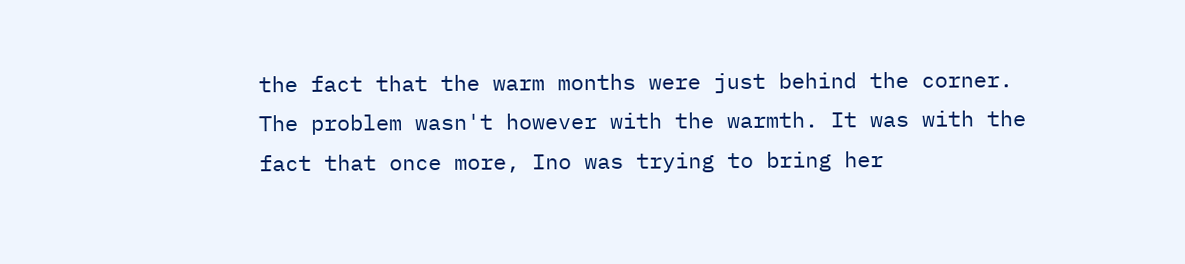the fact that the warm months were just behind the corner. The problem wasn't however with the warmth. It was with the fact that once more, Ino was trying to bring her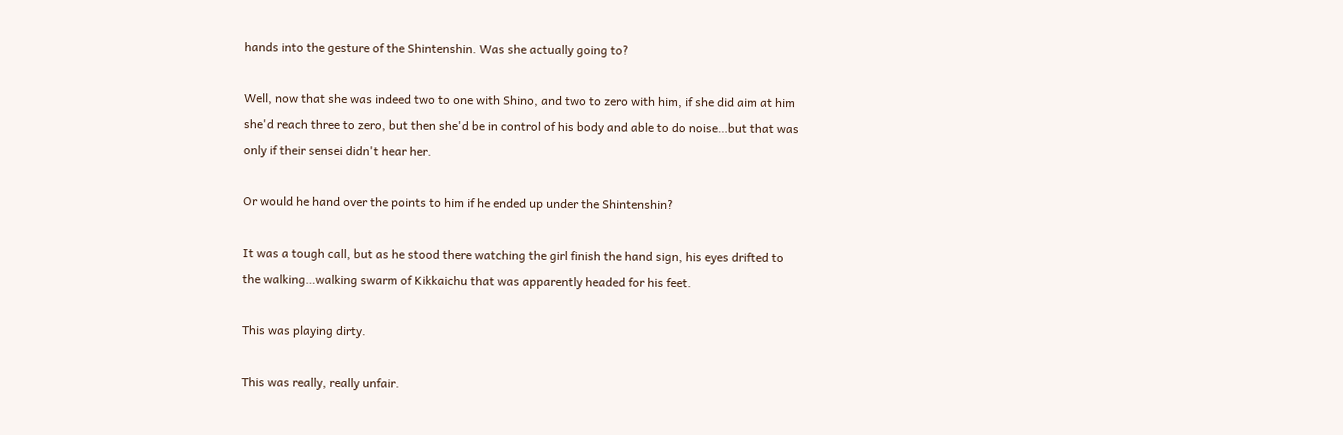hands into the gesture of the Shintenshin. Was she actually going to?

Well, now that she was indeed two to one with Shino, and two to zero with him, if she did aim at him she'd reach three to zero, but then she'd be in control of his body and able to do noise…but that was only if their sensei didn't hear her.

Or would he hand over the points to him if he ended up under the Shintenshin?

It was a tough call, but as he stood there watching the girl finish the hand sign, his eyes drifted to the walking…walking swarm of Kikkaichu that was apparently headed for his feet.

This was playing dirty.

This was really, really unfair.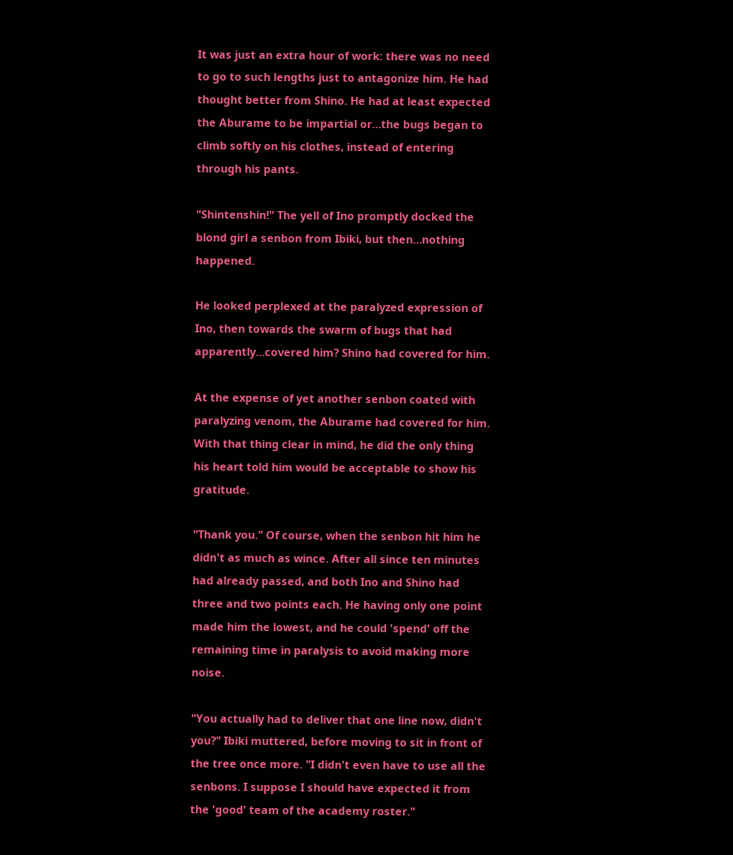It was just an extra hour of work: there was no need to go to such lengths just to antagonize him. He had thought better from Shino. He had at least expected the Aburame to be impartial or…the bugs began to climb softly on his clothes, instead of entering through his pants.

"Shintenshin!" The yell of Ino promptly docked the blond girl a senbon from Ibiki, but then…nothing happened.

He looked perplexed at the paralyzed expression of Ino, then towards the swarm of bugs that had apparently…covered him? Shino had covered for him.

At the expense of yet another senbon coated with paralyzing venom, the Aburame had covered for him. With that thing clear in mind, he did the only thing his heart told him would be acceptable to show his gratitude.

"Thank you." Of course, when the senbon hit him he didn't as much as wince. After all since ten minutes had already passed, and both Ino and Shino had three and two points each. He having only one point made him the lowest, and he could 'spend' off the remaining time in paralysis to avoid making more noise.

"You actually had to deliver that one line now, didn't you?" Ibiki muttered, before moving to sit in front of the tree once more. "I didn't even have to use all the senbons. I suppose I should have expected it from the 'good' team of the academy roster."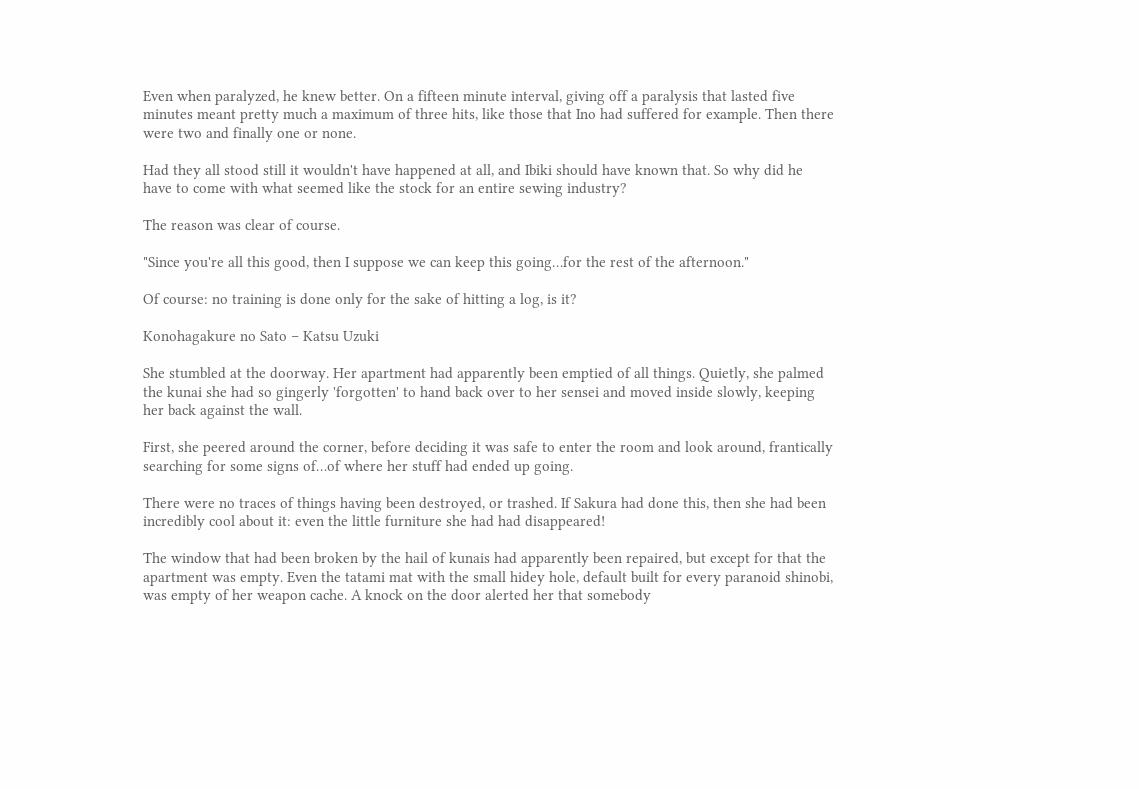Even when paralyzed, he knew better. On a fifteen minute interval, giving off a paralysis that lasted five minutes meant pretty much a maximum of three hits, like those that Ino had suffered for example. Then there were two and finally one or none.

Had they all stood still it wouldn't have happened at all, and Ibiki should have known that. So why did he have to come with what seemed like the stock for an entire sewing industry?

The reason was clear of course.

"Since you're all this good, then I suppose we can keep this going…for the rest of the afternoon."

Of course: no training is done only for the sake of hitting a log, is it?

Konohagakure no Sato – Katsu Uzuki

She stumbled at the doorway. Her apartment had apparently been emptied of all things. Quietly, she palmed the kunai she had so gingerly 'forgotten' to hand back over to her sensei and moved inside slowly, keeping her back against the wall.

First, she peered around the corner, before deciding it was safe to enter the room and look around, frantically searching for some signs of…of where her stuff had ended up going.

There were no traces of things having been destroyed, or trashed. If Sakura had done this, then she had been incredibly cool about it: even the little furniture she had had disappeared!

The window that had been broken by the hail of kunais had apparently been repaired, but except for that the apartment was empty. Even the tatami mat with the small hidey hole, default built for every paranoid shinobi, was empty of her weapon cache. A knock on the door alerted her that somebody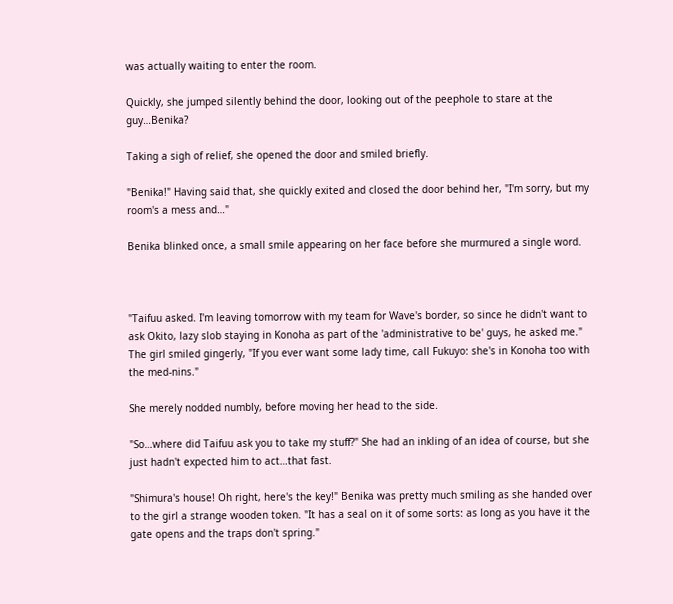was actually waiting to enter the room.

Quickly, she jumped silently behind the door, looking out of the peephole to stare at the guy…Benika?

Taking a sigh of relief, she opened the door and smiled briefly.

"Benika!" Having said that, she quickly exited and closed the door behind her, "I'm sorry, but my room's a mess and…"

Benika blinked once, a small smile appearing on her face before she murmured a single word.



"Taifuu asked. I'm leaving tomorrow with my team for Wave's border, so since he didn't want to ask Okito, lazy slob staying in Konoha as part of the 'administrative to be' guys, he asked me." The girl smiled gingerly, "If you ever want some lady time, call Fukuyo: she's in Konoha too with the med-nins."

She merely nodded numbly, before moving her head to the side.

"So…where did Taifuu ask you to take my stuff?" She had an inkling of an idea of course, but she just hadn't expected him to act…that fast.

"Shimura's house! Oh right, here's the key!" Benika was pretty much smiling as she handed over to the girl a strange wooden token. "It has a seal on it of some sorts: as long as you have it the gate opens and the traps don't spring."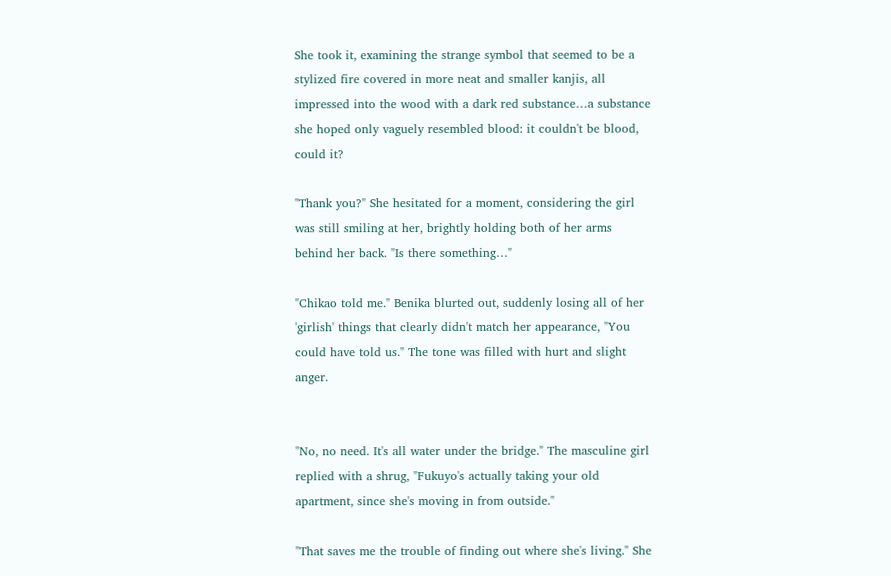She took it, examining the strange symbol that seemed to be a stylized fire covered in more neat and smaller kanjis, all impressed into the wood with a dark red substance…a substance she hoped only vaguely resembled blood: it couldn't be blood, could it?

"Thank you?" She hesitated for a moment, considering the girl was still smiling at her, brightly holding both of her arms behind her back. "Is there something…"

"Chikao told me." Benika blurted out, suddenly losing all of her 'girlish' things that clearly didn't match her appearance, "You could have told us." The tone was filled with hurt and slight anger.


"No, no need. It's all water under the bridge." The masculine girl replied with a shrug, "Fukuyo's actually taking your old apartment, since she's moving in from outside."

"That saves me the trouble of finding out where she's living." She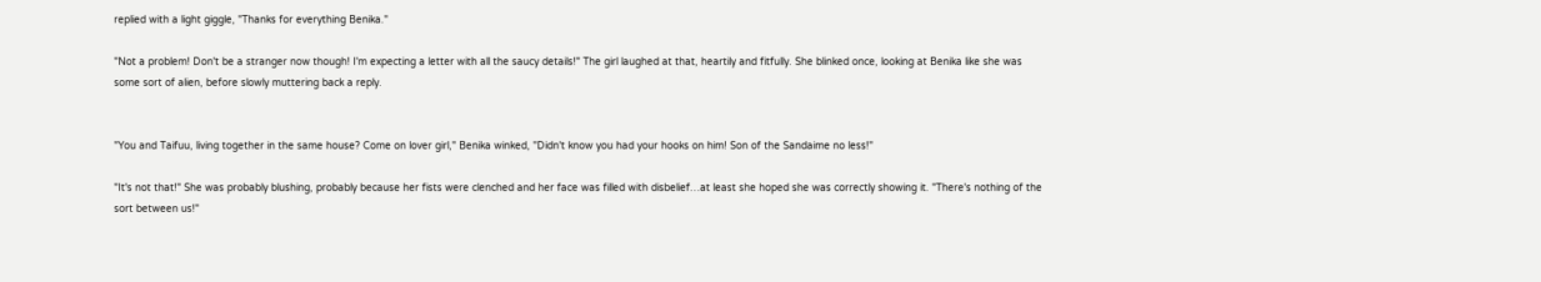replied with a light giggle, "Thanks for everything Benika."

"Not a problem! Don't be a stranger now though! I'm expecting a letter with all the saucy details!" The girl laughed at that, heartily and fitfully. She blinked once, looking at Benika like she was some sort of alien, before slowly muttering back a reply.


"You and Taifuu, living together in the same house? Come on lover girl," Benika winked, "Didn't know you had your hooks on him! Son of the Sandaime no less!"

"It's not that!" She was probably blushing, probably because her fists were clenched and her face was filled with disbelief…at least she hoped she was correctly showing it. "There's nothing of the sort between us!"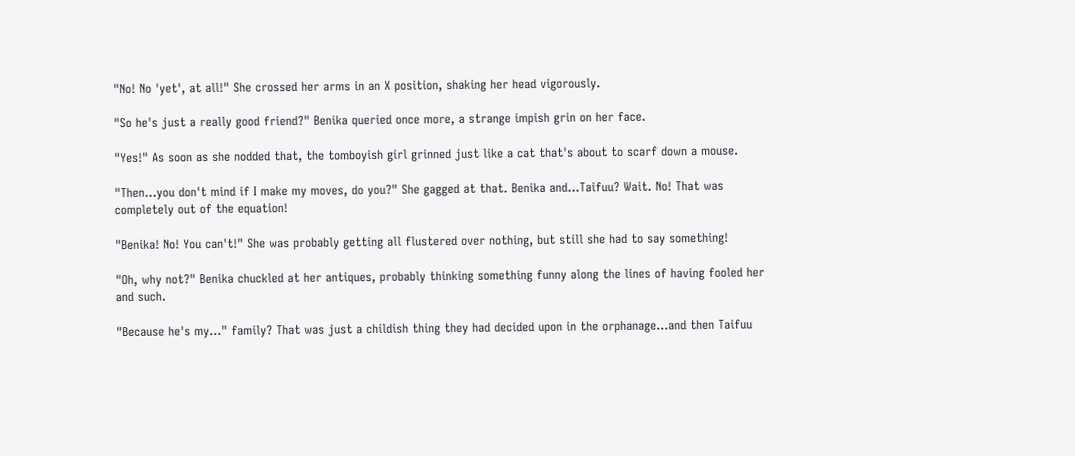"No! No 'yet', at all!" She crossed her arms in an X position, shaking her head vigorously.

"So he's just a really good friend?" Benika queried once more, a strange impish grin on her face.

"Yes!" As soon as she nodded that, the tomboyish girl grinned just like a cat that's about to scarf down a mouse.

"Then…you don't mind if I make my moves, do you?" She gagged at that. Benika and…Taifuu? Wait. No! That was completely out of the equation!

"Benika! No! You can't!" She was probably getting all flustered over nothing, but still she had to say something!

"Oh, why not?" Benika chuckled at her antiques, probably thinking something funny along the lines of having fooled her and such.

"Because he's my…" family? That was just a childish thing they had decided upon in the orphanage…and then Taifuu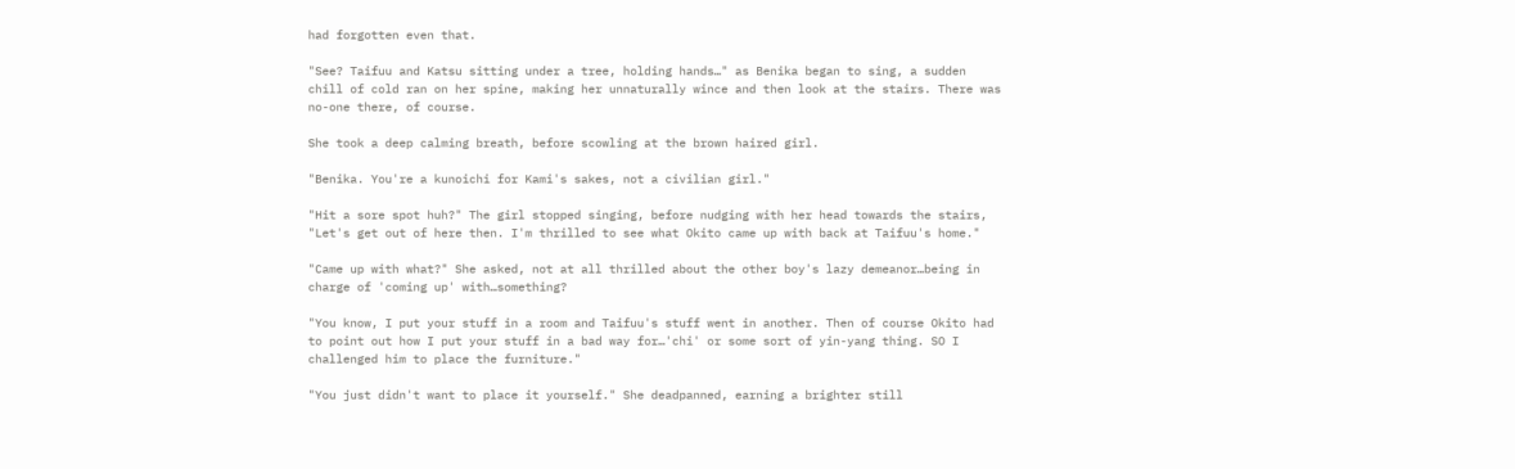had forgotten even that.

"See? Taifuu and Katsu sitting under a tree, holding hands…" as Benika began to sing, a sudden chill of cold ran on her spine, making her unnaturally wince and then look at the stairs. There was no-one there, of course.

She took a deep calming breath, before scowling at the brown haired girl.

"Benika. You're a kunoichi for Kami's sakes, not a civilian girl."

"Hit a sore spot huh?" The girl stopped singing, before nudging with her head towards the stairs, "Let's get out of here then. I'm thrilled to see what Okito came up with back at Taifuu's home."

"Came up with what?" She asked, not at all thrilled about the other boy's lazy demeanor…being in charge of 'coming up' with…something?

"You know, I put your stuff in a room and Taifuu's stuff went in another. Then of course Okito had to point out how I put your stuff in a bad way for…'chi' or some sort of yin-yang thing. SO I challenged him to place the furniture."

"You just didn't want to place it yourself." She deadpanned, earning a brighter still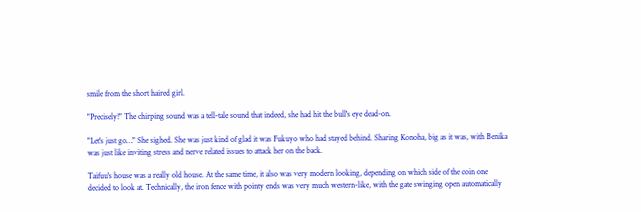smile from the short haired girl.

"Precisely!" The chirping sound was a tell-tale sound that indeed, she had hit the bull's eye dead-on.

"Let's just go…" She sighed. She was just kind of glad it was Fukuyo who had stayed behind. Sharing Konoha, big as it was, with Benika was just like inviting stress and nerve related issues to attack her on the back.

Taifuu's house was a really old house. At the same time, it also was very modern looking, depending on which side of the coin one decided to look at. Technically, the iron fence with pointy ends was very much western-like, with the gate swinging open automatically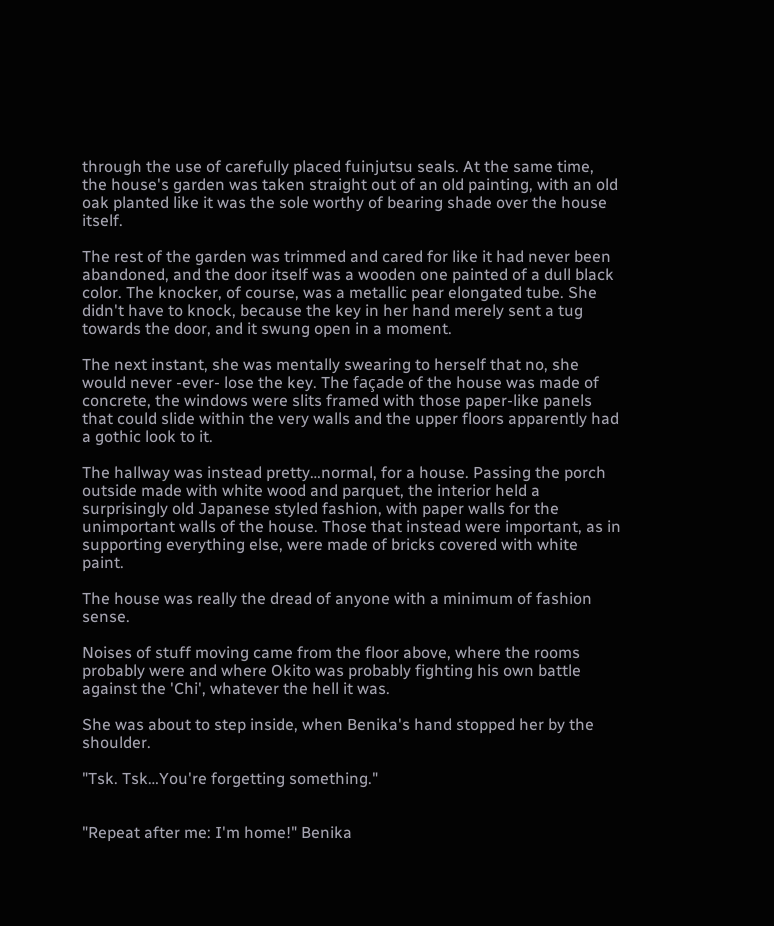through the use of carefully placed fuinjutsu seals. At the same time, the house's garden was taken straight out of an old painting, with an old oak planted like it was the sole worthy of bearing shade over the house itself.

The rest of the garden was trimmed and cared for like it had never been abandoned, and the door itself was a wooden one painted of a dull black color. The knocker, of course, was a metallic pear elongated tube. She didn't have to knock, because the key in her hand merely sent a tug towards the door, and it swung open in a moment.

The next instant, she was mentally swearing to herself that no, she would never -ever- lose the key. The façade of the house was made of concrete, the windows were slits framed with those paper-like panels that could slide within the very walls and the upper floors apparently had a gothic look to it.

The hallway was instead pretty…normal, for a house. Passing the porch outside made with white wood and parquet, the interior held a surprisingly old Japanese styled fashion, with paper walls for the unimportant walls of the house. Those that instead were important, as in supporting everything else, were made of bricks covered with white paint.

The house was really the dread of anyone with a minimum of fashion sense.

Noises of stuff moving came from the floor above, where the rooms probably were and where Okito was probably fighting his own battle against the 'Chi', whatever the hell it was.

She was about to step inside, when Benika's hand stopped her by the shoulder.

"Tsk. Tsk…You're forgetting something."


"Repeat after me: I'm home!" Benika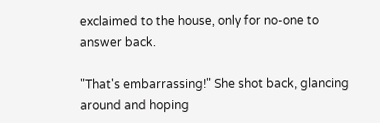exclaimed to the house, only for no-one to answer back.

"That's embarrassing!" She shot back, glancing around and hoping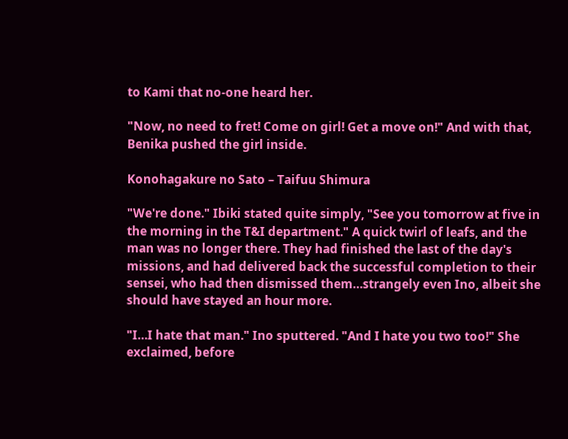to Kami that no-one heard her.

"Now, no need to fret! Come on girl! Get a move on!" And with that, Benika pushed the girl inside.

Konohagakure no Sato – Taifuu Shimura

"We're done." Ibiki stated quite simply, "See you tomorrow at five in the morning in the T&I department." A quick twirl of leafs, and the man was no longer there. They had finished the last of the day's missions, and had delivered back the successful completion to their sensei, who had then dismissed them…strangely even Ino, albeit she should have stayed an hour more.

"I…I hate that man." Ino sputtered. "And I hate you two too!" She exclaimed, before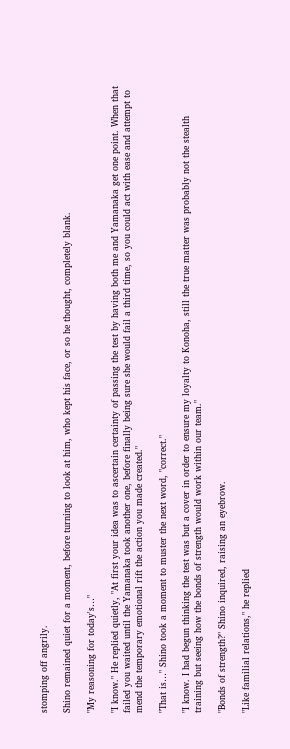stomping off angrily.

Shino remained quiet for a moment, before turning to look at him, who kept his face, or so he thought, completely blank.

"My reasoning for today's…"

"I know." He replied quietly, "At first your idea was to ascertain certainty of passing the test by having both me and Yamanaka get one point. When that failed you waited until the Yamanaka took another one, before finally being sure she would fail a third time, so you could act with ease and attempt to mend the temporary emotional rift the action you made created."

"That is…" Shino took a moment to muster the next word, "correct."

"I know. I had begun thinking the test was but a cover in order to ensure my loyalty to Konoha, still the true matter was probably not the stealth training but seeing how the bonds of strength would work within our team."

"Bonds of strength?" Shino inquired, raising an eyebrow.

"Like familial relations," he replied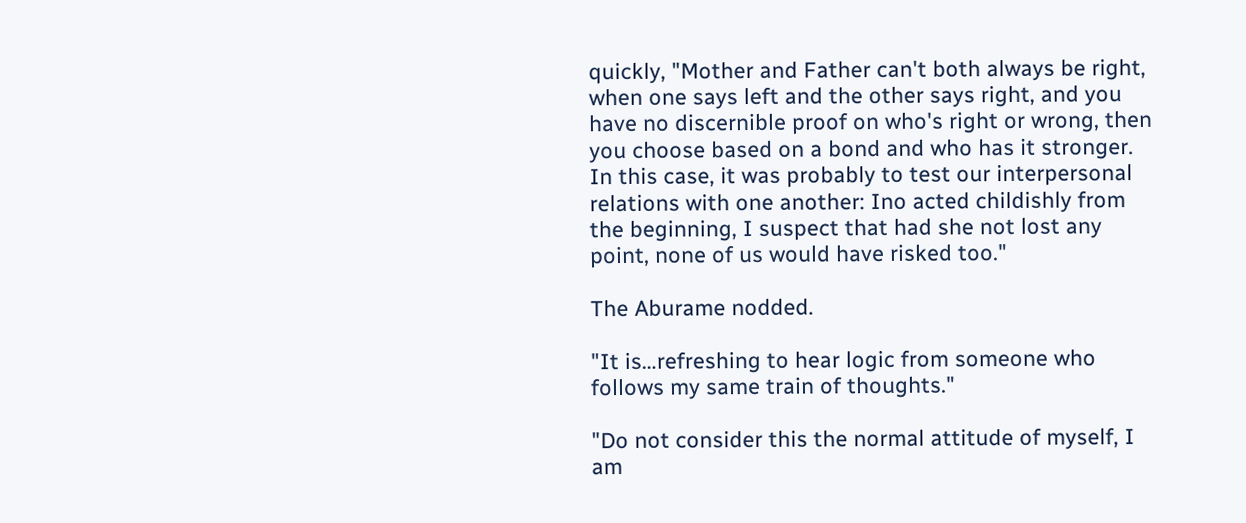quickly, "Mother and Father can't both always be right, when one says left and the other says right, and you have no discernible proof on who's right or wrong, then you choose based on a bond and who has it stronger. In this case, it was probably to test our interpersonal relations with one another: Ino acted childishly from the beginning, I suspect that had she not lost any point, none of us would have risked too."

The Aburame nodded.

"It is…refreshing to hear logic from someone who follows my same train of thoughts."

"Do not consider this the normal attitude of myself, I am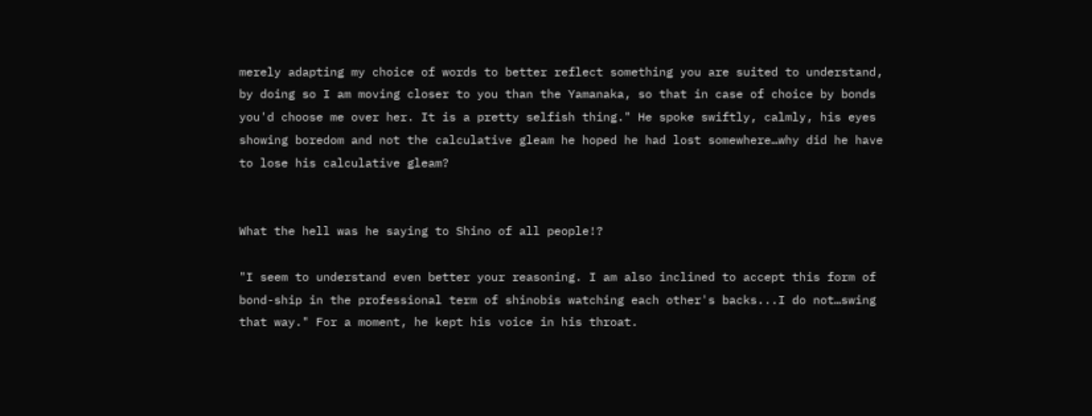merely adapting my choice of words to better reflect something you are suited to understand, by doing so I am moving closer to you than the Yamanaka, so that in case of choice by bonds you'd choose me over her. It is a pretty selfish thing." He spoke swiftly, calmly, his eyes showing boredom and not the calculative gleam he hoped he had lost somewhere…why did he have to lose his calculative gleam?


What the hell was he saying to Shino of all people!?

"I seem to understand even better your reasoning. I am also inclined to accept this form of bond-ship in the professional term of shinobis watching each other's backs...I do not…swing that way." For a moment, he kept his voice in his throat.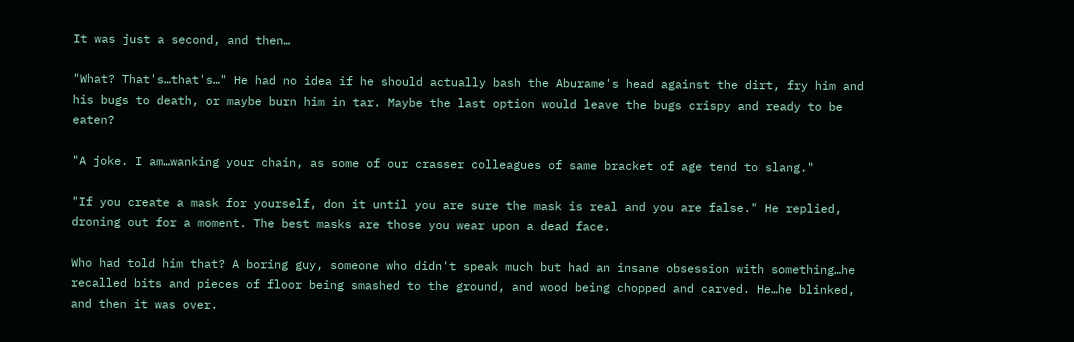It was just a second, and then…

"What? That's…that's…" He had no idea if he should actually bash the Aburame's head against the dirt, fry him and his bugs to death, or maybe burn him in tar. Maybe the last option would leave the bugs crispy and ready to be eaten?

"A joke. I am…wanking your chain, as some of our crasser colleagues of same bracket of age tend to slang."

"If you create a mask for yourself, don it until you are sure the mask is real and you are false." He replied, droning out for a moment. The best masks are those you wear upon a dead face.

Who had told him that? A boring guy, someone who didn't speak much but had an insane obsession with something…he recalled bits and pieces of floor being smashed to the ground, and wood being chopped and carved. He…he blinked, and then it was over.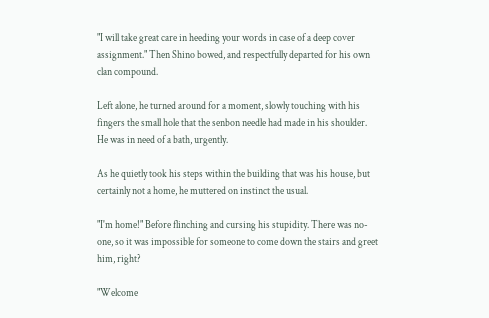"I will take great care in heeding your words in case of a deep cover assignment." Then Shino bowed, and respectfully departed for his own clan compound.

Left alone, he turned around for a moment, slowly touching with his fingers the small hole that the senbon needle had made in his shoulder. He was in need of a bath, urgently.

As he quietly took his steps within the building that was his house, but certainly not a home, he muttered on instinct the usual.

"I'm home!" Before flinching and cursing his stupidity. There was no-one, so it was impossible for someone to come down the stairs and greet him, right?

"Welcome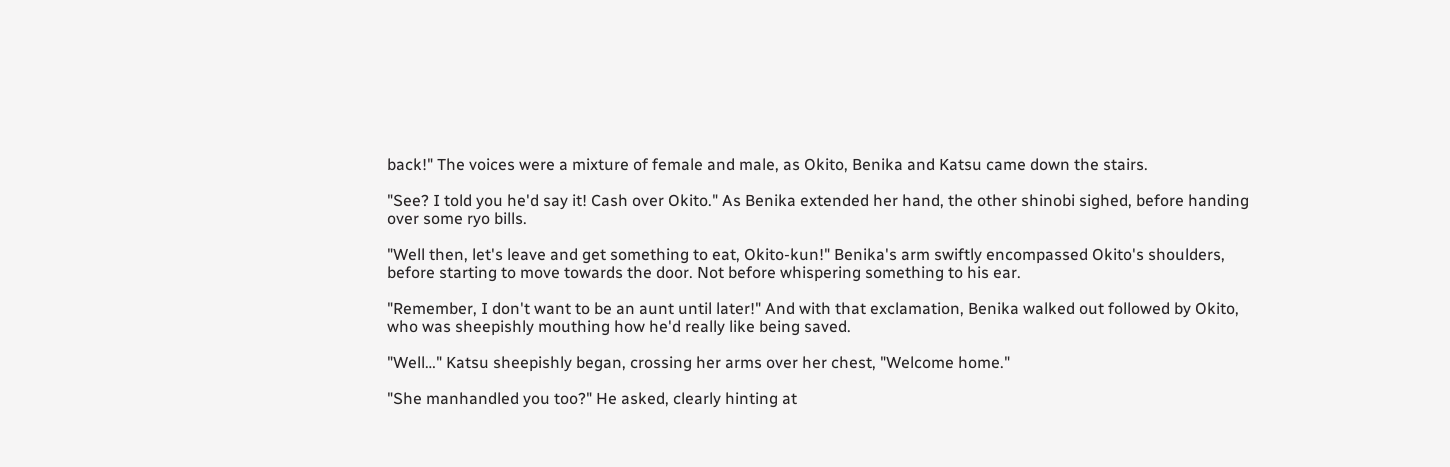back!" The voices were a mixture of female and male, as Okito, Benika and Katsu came down the stairs.

"See? I told you he'd say it! Cash over Okito." As Benika extended her hand, the other shinobi sighed, before handing over some ryo bills.

"Well then, let's leave and get something to eat, Okito-kun!" Benika's arm swiftly encompassed Okito's shoulders, before starting to move towards the door. Not before whispering something to his ear.

"Remember, I don't want to be an aunt until later!" And with that exclamation, Benika walked out followed by Okito, who was sheepishly mouthing how he'd really like being saved.

"Well…" Katsu sheepishly began, crossing her arms over her chest, "Welcome home."

"She manhandled you too?" He asked, clearly hinting at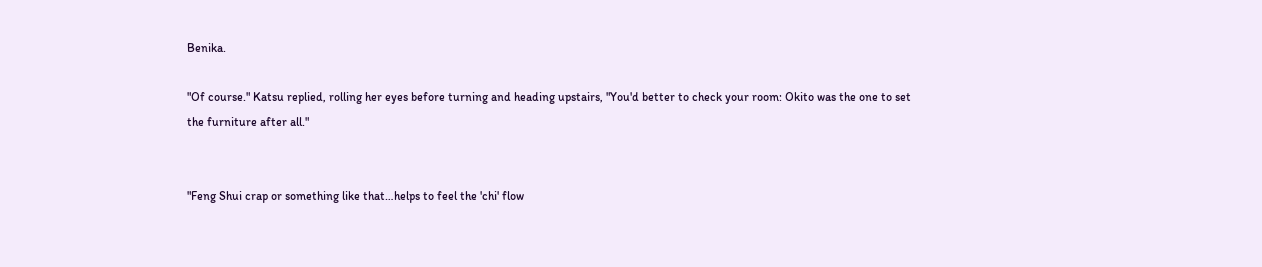Benika.

"Of course." Katsu replied, rolling her eyes before turning and heading upstairs, "You'd better to check your room: Okito was the one to set the furniture after all."


"Feng Shui crap or something like that…helps to feel the 'chi' flow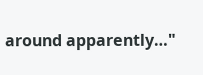around apparently…"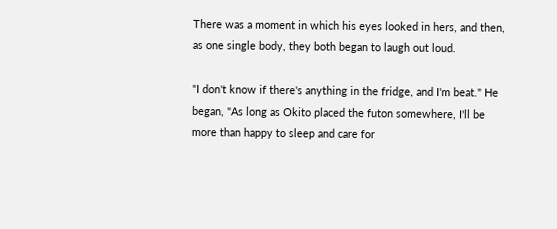There was a moment in which his eyes looked in hers, and then, as one single body, they both began to laugh out loud.

"I don't know if there's anything in the fridge, and I'm beat." He began, "As long as Okito placed the futon somewhere, I'll be more than happy to sleep and care for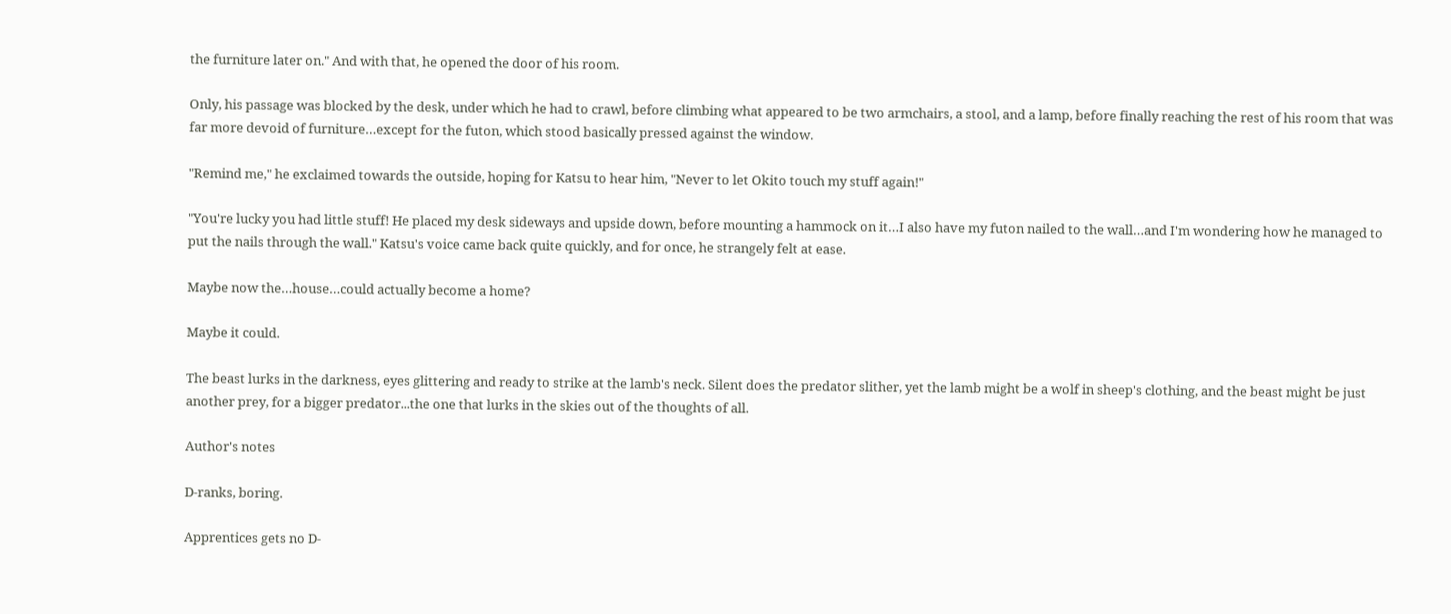the furniture later on." And with that, he opened the door of his room.

Only, his passage was blocked by the desk, under which he had to crawl, before climbing what appeared to be two armchairs, a stool, and a lamp, before finally reaching the rest of his room that was far more devoid of furniture…except for the futon, which stood basically pressed against the window.

"Remind me," he exclaimed towards the outside, hoping for Katsu to hear him, "Never to let Okito touch my stuff again!"

"You're lucky you had little stuff! He placed my desk sideways and upside down, before mounting a hammock on it…I also have my futon nailed to the wall…and I'm wondering how he managed to put the nails through the wall." Katsu's voice came back quite quickly, and for once, he strangely felt at ease.

Maybe now the…house…could actually become a home?

Maybe it could.

The beast lurks in the darkness, eyes glittering and ready to strike at the lamb's neck. Silent does the predator slither, yet the lamb might be a wolf in sheep's clothing, and the beast might be just another prey, for a bigger predator...the one that lurks in the skies out of the thoughts of all.

Author's notes

D-ranks, boring.

Apprentices gets no D-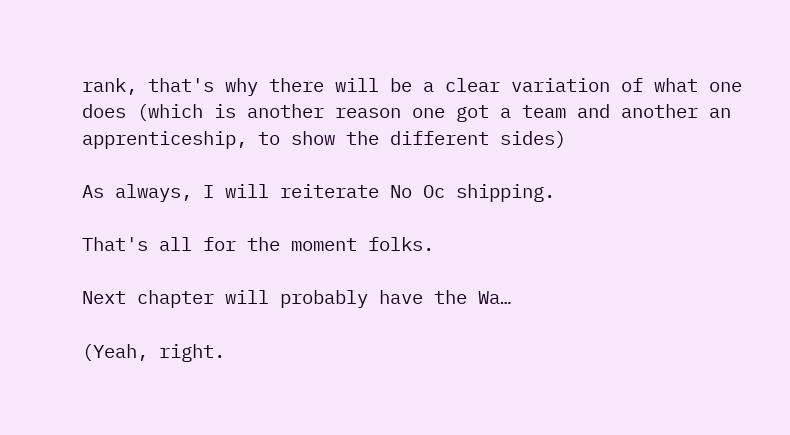rank, that's why there will be a clear variation of what one does (which is another reason one got a team and another an apprenticeship, to show the different sides)

As always, I will reiterate No Oc shipping.

That's all for the moment folks.

Next chapter will probably have the Wa…

(Yeah, right.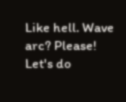Like hell. Wave arc? Please! Let's do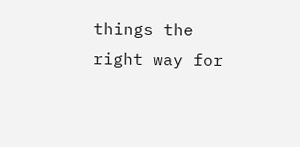things the right way for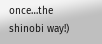once…the shinobi way!)